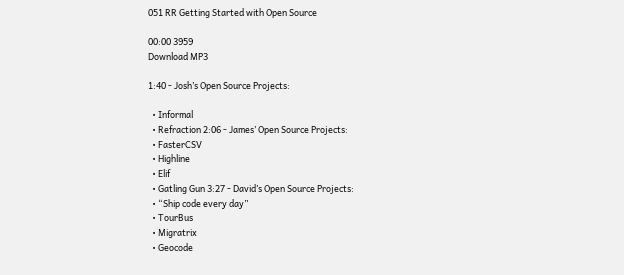051 RR Getting Started with Open Source

00:00 3959
Download MP3

1:40 - Josh’s Open Source Projects:

  • Informal
  • Refraction 2:06 - James’ Open Source Projects:
  • FasterCSV
  • Highline
  • Elif
  • Gatling Gun 3:27 - David’s Open Source Projects:
  • “Ship code every day”
  • TourBus
  • Migratrix
  • Geocode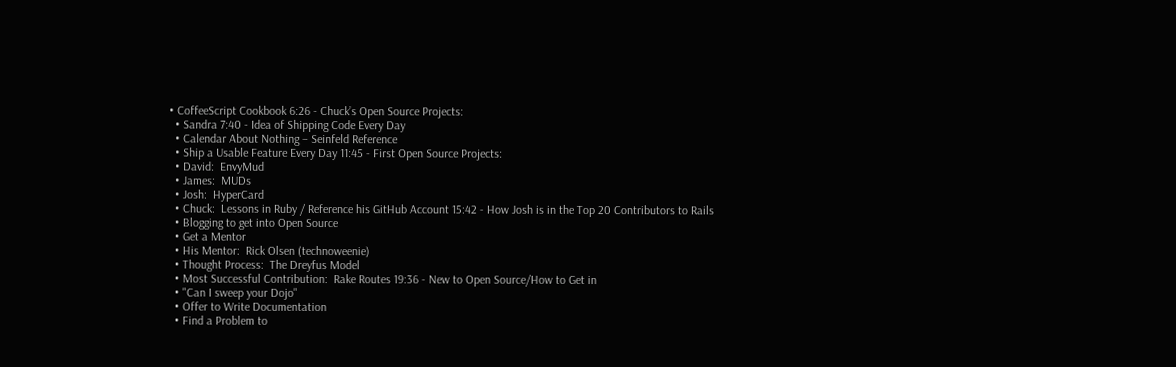• CoffeeScript Cookbook 6:26 - Chuck’s Open Source Projects:
  • Sandra 7:40 - Idea of Shipping Code Every Day
  • Calendar About Nothing – Seinfeld Reference
  • Ship a Usable Feature Every Day 11:45 - First Open Source Projects:
  • David:  EnvyMud
  • James:  MUDs
  • Josh:  HyperCard
  • Chuck:  Lessons in Ruby / Reference his GitHub Account 15:42 - How Josh is in the Top 20 Contributors to Rails
  • Blogging to get into Open Source
  • Get a Mentor
  • His Mentor:  Rick Olsen (technoweenie)
  • Thought Process:  The Dreyfus Model
  • Most Successful Contribution:  Rake Routes 19:36 - New to Open Source/How to Get in
  • "Can I sweep your Dojo"
  • Offer to Write Documentation
  • Find a Problem to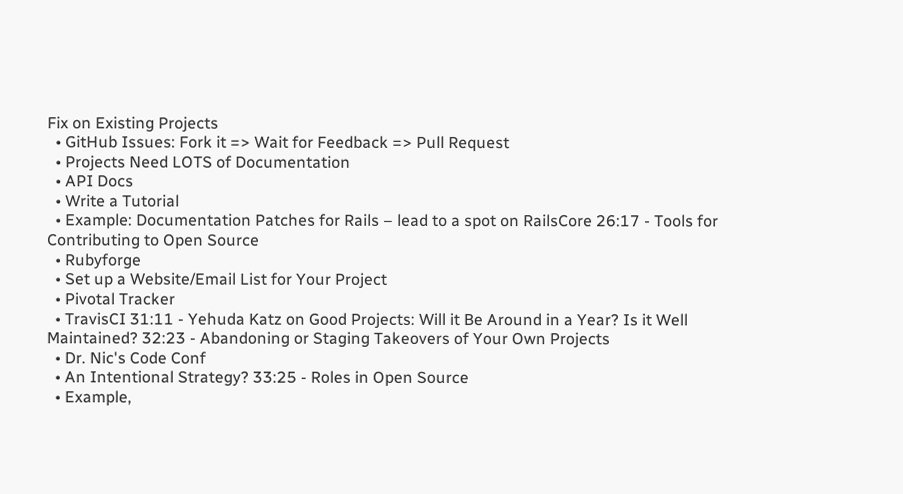Fix on Existing Projects
  • GitHub Issues: Fork it => Wait for Feedback => Pull Request
  • Projects Need LOTS of Documentation
  • API Docs
  • Write a Tutorial
  • Example: Documentation Patches for Rails – lead to a spot on RailsCore 26:17 - Tools for Contributing to Open Source
  • Rubyforge
  • Set up a Website/Email List for Your Project
  • Pivotal Tracker
  • TravisCI 31:11 - Yehuda Katz on Good Projects: Will it Be Around in a Year? Is it Well Maintained? 32:23 - Abandoning or Staging Takeovers of Your Own Projects
  • Dr. Nic's Code Conf
  • An Intentional Strategy? 33:25 - Roles in Open Source
  • Example,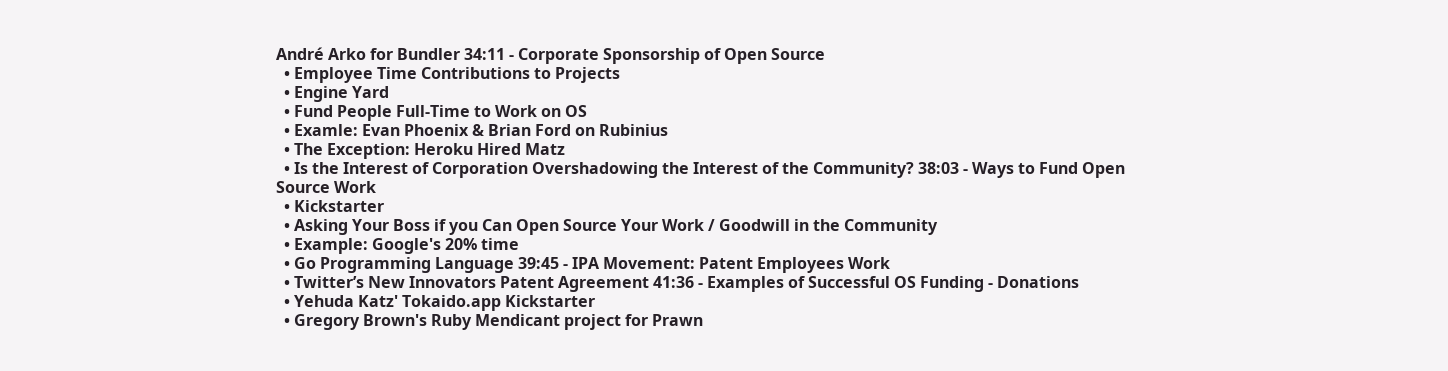André Arko for Bundler 34:11 - Corporate Sponsorship of Open Source
  • Employee Time Contributions to Projects
  • Engine Yard
  • Fund People Full-Time to Work on OS
  • Examle: Evan Phoenix & Brian Ford on Rubinius
  • The Exception: Heroku Hired Matz
  • Is the Interest of Corporation Overshadowing the Interest of the Community? 38:03 - Ways to Fund Open Source Work
  • Kickstarter
  • Asking Your Boss if you Can Open Source Your Work / Goodwill in the Community
  • Example: Google's 20% time
  • Go Programming Language 39:45 - IPA Movement: Patent Employees Work
  • Twitter’s New Innovators Patent Agreement 41:36 - Examples of Successful OS Funding - Donations
  • Yehuda Katz' Tokaido.app Kickstarter
  • Gregory Brown's Ruby Mendicant project for Prawn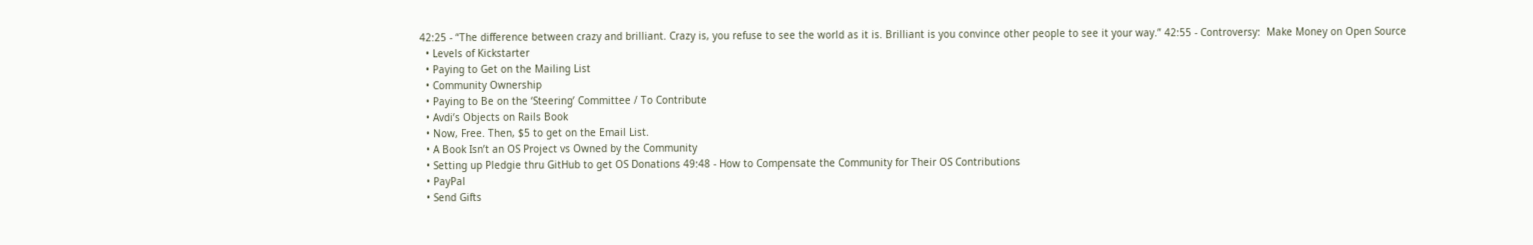42:25 - “The difference between crazy and brilliant. Crazy is, you refuse to see the world as it is. Brilliant is you convince other people to see it your way.” 42:55 - Controversy:  Make Money on Open Source
  • Levels of Kickstarter
  • Paying to Get on the Mailing List
  • Community Ownership
  • Paying to Be on the ‘Steering’ Committee / To Contribute
  • Avdi’s Objects on Rails Book
  • Now, Free. Then, $5 to get on the Email List.
  • A Book Isn’t an OS Project vs Owned by the Community
  • Setting up Pledgie thru GitHub to get OS Donations 49:48 - How to Compensate the Community for Their OS Contributions
  • PayPal
  • Send Gifts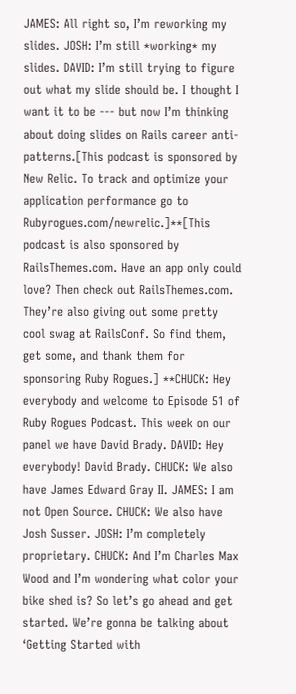JAMES: All right so, I’m reworking my slides. JOSH: I’m still *working* my slides. DAVID: I’m still trying to figure out what my slide should be. I thought I want it to be --- but now I’m thinking about doing slides on Rails career anti-patterns.[This podcast is sponsored by New Relic. To track and optimize your application performance go to Rubyrogues.com/newrelic.]**[This podcast is also sponsored by RailsThemes.com. Have an app only could love? Then check out RailsThemes.com. They’re also giving out some pretty cool swag at RailsConf. So find them, get some, and thank them for sponsoring Ruby Rogues.] **CHUCK: Hey everybody and welcome to Episode 51 of Ruby Rogues Podcast. This week on our panel we have David Brady. DAVID: Hey everybody! David Brady. CHUCK: We also have James Edward Gray II. JAMES: I am not Open Source. CHUCK: We also have Josh Susser. JOSH: I’m completely proprietary. CHUCK: And I’m Charles Max Wood and I’m wondering what color your bike shed is? So let’s go ahead and get started. We’re gonna be talking about ‘Getting Started with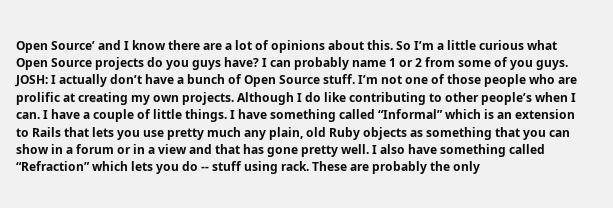Open Source’ and I know there are a lot of opinions about this. So I’m a little curious what Open Source projects do you guys have? I can probably name 1 or 2 from some of you guys. JOSH: I actually don’t have a bunch of Open Source stuff. I’m not one of those people who are prolific at creating my own projects. Although I do like contributing to other people’s when I can. I have a couple of little things. I have something called “Informal” which is an extension to Rails that lets you use pretty much any plain, old Ruby objects as something that you can show in a forum or in a view and that has gone pretty well. I also have something called “Refraction” which lets you do -- stuff using rack. These are probably the only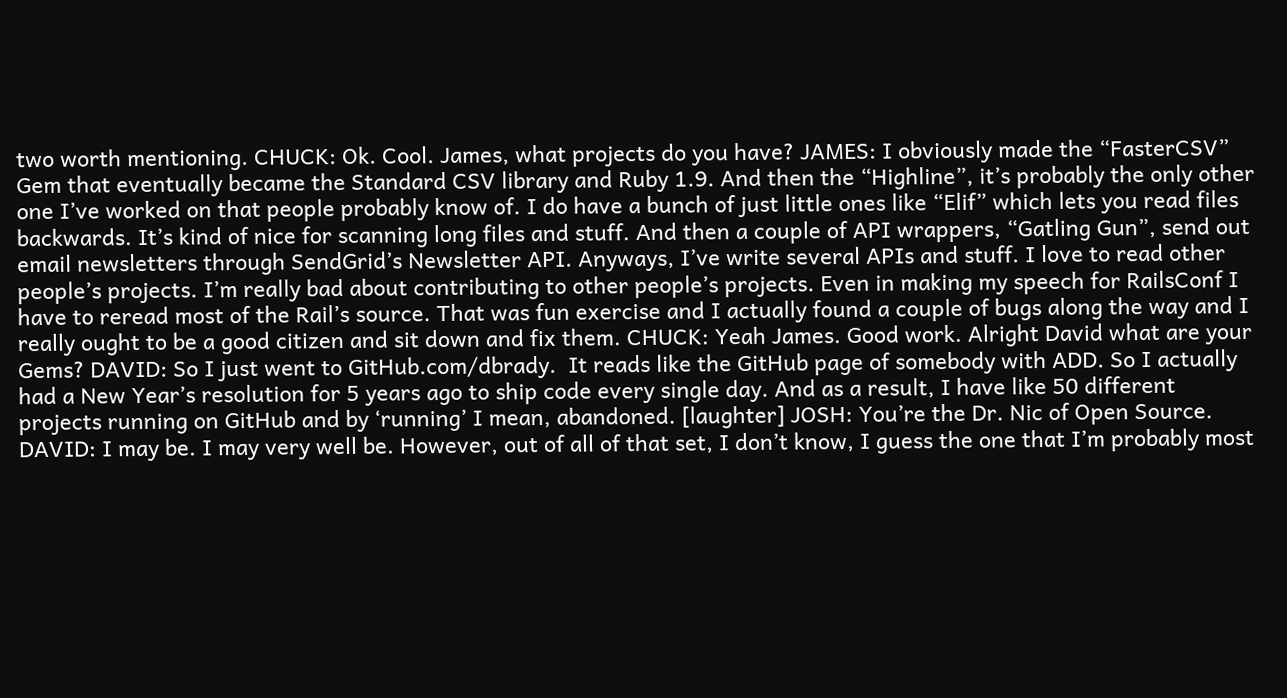two worth mentioning. CHUCK: Ok. Cool. James, what projects do you have? JAMES: I obviously made the “FasterCSV” Gem that eventually became the Standard CSV library and Ruby 1.9. And then the “Highline”, it’s probably the only other one I’ve worked on that people probably know of. I do have a bunch of just little ones like “Elif” which lets you read files backwards. It’s kind of nice for scanning long files and stuff. And then a couple of API wrappers, “Gatling Gun”, send out email newsletters through SendGrid’s Newsletter API. Anyways, I’ve write several APIs and stuff. I love to read other people’s projects. I’m really bad about contributing to other people’s projects. Even in making my speech for RailsConf I have to reread most of the Rail’s source. That was fun exercise and I actually found a couple of bugs along the way and I really ought to be a good citizen and sit down and fix them. CHUCK: Yeah James. Good work. Alright David what are your Gems? DAVID: So I just went to GitHub.com/dbrady.  It reads like the GitHub page of somebody with ADD. So I actually had a New Year’s resolution for 5 years ago to ship code every single day. And as a result, I have like 50 different projects running on GitHub and by ‘running’ I mean, abandoned. [laughter] JOSH: You’re the Dr. Nic of Open Source. DAVID: I may be. I may very well be. However, out of all of that set, I don’t know, I guess the one that I’m probably most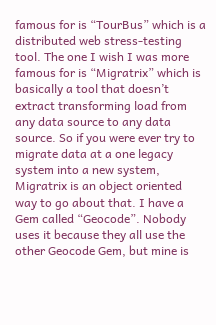famous for is “TourBus” which is a distributed web stress-testing tool. The one I wish I was more famous for is “Migratrix” which is basically a tool that doesn’t extract transforming load from any data source to any data source. So if you were ever try to migrate data at a one legacy system into a new system, Migratrix is an object oriented way to go about that. I have a Gem called “Geocode”. Nobody uses it because they all use the other Geocode Gem, but mine is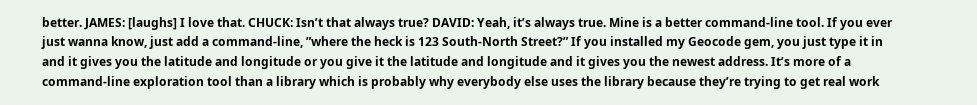better. JAMES: [laughs] I love that. CHUCK: Isn’t that always true? DAVID: Yeah, it’s always true. Mine is a better command-line tool. If you ever just wanna know, just add a command-line, ”where the heck is 123 South-North Street?” If you installed my Geocode gem, you just type it in and it gives you the latitude and longitude or you give it the latitude and longitude and it gives you the newest address. It’s more of a command-line exploration tool than a library which is probably why everybody else uses the library because they’re trying to get real work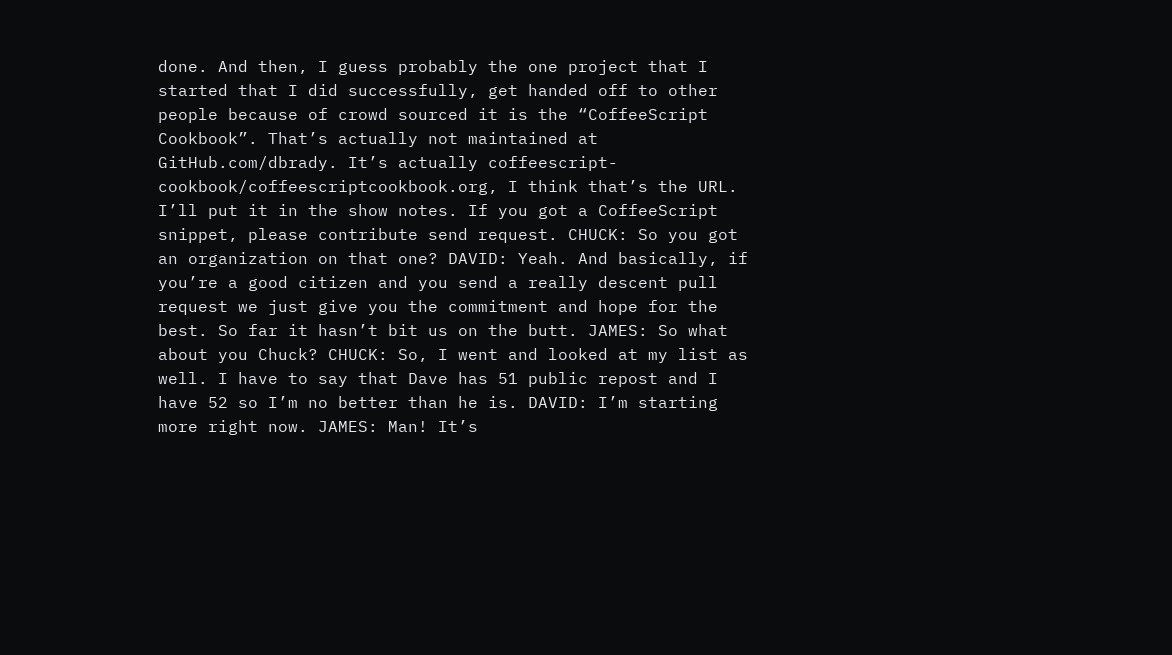done. And then, I guess probably the one project that I started that I did successfully, get handed off to other people because of crowd sourced it is the “CoffeeScript Cookbook”. That’s actually not maintained at GitHub.com/dbrady. It’s actually coffeescript-cookbook/coffeescriptcookbook.org, I think that’s the URL. I’ll put it in the show notes. If you got a CoffeeScript snippet, please contribute send request. CHUCK: So you got an organization on that one? DAVID: Yeah. And basically, if you’re a good citizen and you send a really descent pull request we just give you the commitment and hope for the best. So far it hasn’t bit us on the butt. JAMES: So what about you Chuck? CHUCK: So, I went and looked at my list as well. I have to say that Dave has 51 public repost and I have 52 so I’m no better than he is. DAVID: I’m starting more right now. JAMES: Man! It’s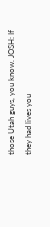those Utah guys, you know. JOSH: If they had lives you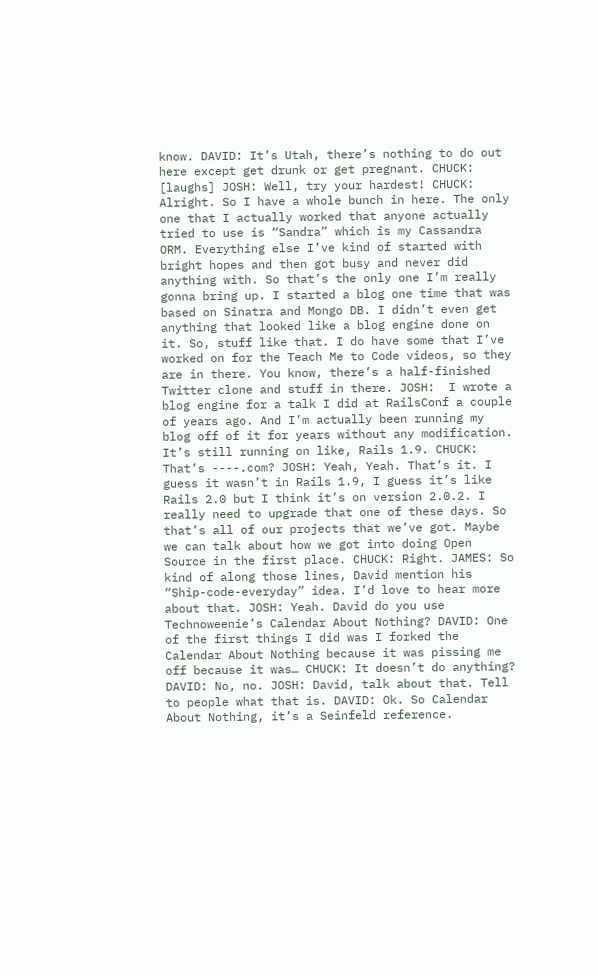know. DAVID: It’s Utah, there’s nothing to do out here except get drunk or get pregnant. CHUCK: [laughs] JOSH: Well, try your hardest! CHUCK: Alright. So I have a whole bunch in here. The only one that I actually worked that anyone actually tried to use is “Sandra” which is my Cassandra ORM. Everything else I’ve kind of started with bright hopes and then got busy and never did anything with. So that’s the only one I’m really gonna bring up. I started a blog one time that was based on Sinatra and Mongo DB. I didn’t even get anything that looked like a blog engine done on it. So, stuff like that. I do have some that I’ve worked on for the Teach Me to Code videos, so they are in there. You know, there’s a half-finished Twitter clone and stuff in there. JOSH:  I wrote a blog engine for a talk I did at RailsConf a couple of years ago. And I’m actually been running my blog off of it for years without any modification. It’s still running on like, Rails 1.9. CHUCK: That’s ----.com? JOSH: Yeah, Yeah. That’s it. I guess it wasn’t in Rails 1.9, I guess it’s like Rails 2.0 but I think it’s on version 2.0.2. I really need to upgrade that one of these days. So that’s all of our projects that we’ve got. Maybe we can talk about how we got into doing Open Source in the first place. CHUCK: Right. JAMES: So kind of along those lines, David mention his “Ship-code-everyday” idea. I’d love to hear more about that. JOSH: Yeah. David do you use Technoweenie’s Calendar About Nothing? DAVID: One of the first things I did was I forked the Calendar About Nothing because it was pissing me off because it was… CHUCK: It doesn’t do anything? DAVID: No, no. JOSH: David, talk about that. Tell to people what that is. DAVID: Ok. So Calendar About Nothing, it’s a Seinfeld reference.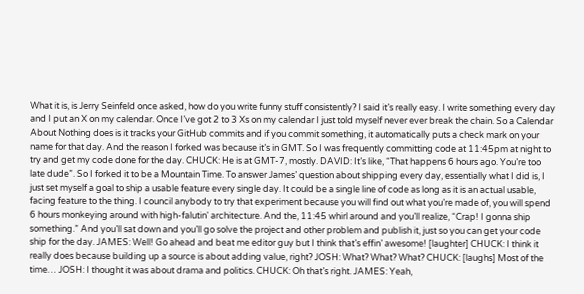What it is, is Jerry Seinfeld once asked, how do you write funny stuff consistently? I said it’s really easy. I write something every day and I put an X on my calendar. Once I’ve got 2 to 3 Xs on my calendar I just told myself never ever break the chain. So a Calendar About Nothing does is it tracks your GitHub commits and if you commit something, it automatically puts a check mark on your name for that day. And the reason I forked was because it’s in GMT. So I was frequently committing code at 11:45pm at night to try and get my code done for the day. CHUCK: He is at GMT-7, mostly. DAVID: It’s like, “That happens 6 hours ago. You’re too late dude”. So I forked it to be a Mountain Time. To answer James’ question about shipping every day, essentially what I did is, I just set myself a goal to ship a usable feature every single day. It could be a single line of code as long as it is an actual usable, facing feature to the thing. I council anybody to try that experiment because you will find out what you’re made of, you will spend 6 hours monkeying around with high-falutin' architecture. And the, 11:45 whirl around and you’ll realize, “Crap! I gonna ship something.” And you’ll sat down and you’ll go solve the project and other problem and publish it, just so you can get your code ship for the day. JAMES: Well! Go ahead and beat me editor guy but I think that’s effin’ awesome! [laughter] CHUCK: I think it really does because building up a source is about adding value, right? JOSH: What? What? What? CHUCK: [laughs] Most of the time… JOSH: I thought it was about drama and politics. CHUCK: Oh that’s right. JAMES: Yeah,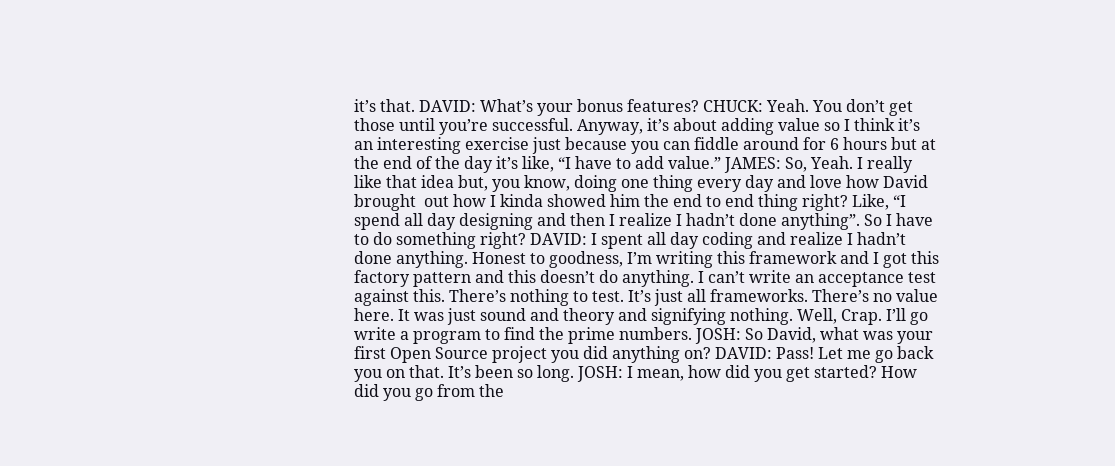it’s that. DAVID: What’s your bonus features? CHUCK: Yeah. You don’t get those until you’re successful. Anyway, it’s about adding value so I think it’s an interesting exercise just because you can fiddle around for 6 hours but at the end of the day it’s like, “I have to add value.” JAMES: So, Yeah. I really like that idea but, you know, doing one thing every day and love how David brought  out how I kinda showed him the end to end thing right? Like, “I spend all day designing and then I realize I hadn’t done anything”. So I have to do something right? DAVID: I spent all day coding and realize I hadn’t done anything. Honest to goodness, I’m writing this framework and I got this factory pattern and this doesn’t do anything. I can’t write an acceptance test against this. There’s nothing to test. It’s just all frameworks. There’s no value here. It was just sound and theory and signifying nothing. Well, Crap. I’ll go write a program to find the prime numbers. JOSH: So David, what was your first Open Source project you did anything on? DAVID: Pass! Let me go back you on that. It’s been so long. JOSH: I mean, how did you get started? How did you go from the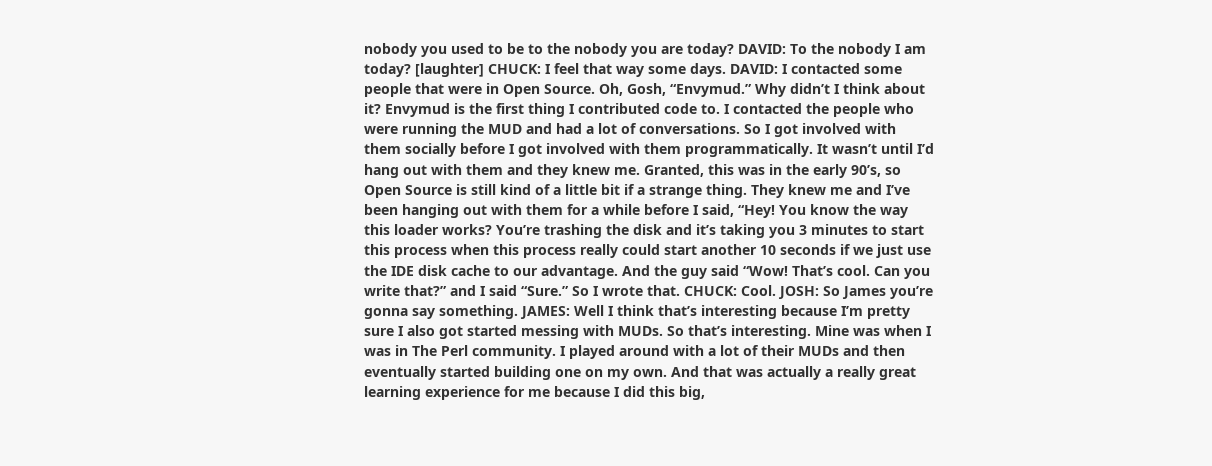nobody you used to be to the nobody you are today? DAVID: To the nobody I am today? [laughter] CHUCK: I feel that way some days. DAVID: I contacted some people that were in Open Source. Oh, Gosh, “Envymud.” Why didn’t I think about it? Envymud is the first thing I contributed code to. I contacted the people who were running the MUD and had a lot of conversations. So I got involved with them socially before I got involved with them programmatically. It wasn’t until I’d hang out with them and they knew me. Granted, this was in the early 90’s, so Open Source is still kind of a little bit if a strange thing. They knew me and I’ve been hanging out with them for a while before I said, “Hey! You know the way this loader works? You’re trashing the disk and it’s taking you 3 minutes to start this process when this process really could start another 10 seconds if we just use the IDE disk cache to our advantage. And the guy said “Wow! That’s cool. Can you write that?” and I said “Sure.” So I wrote that. CHUCK: Cool. JOSH: So James you’re gonna say something. JAMES: Well I think that’s interesting because I’m pretty sure I also got started messing with MUDs. So that’s interesting. Mine was when I was in The Perl community. I played around with a lot of their MUDs and then eventually started building one on my own. And that was actually a really great learning experience for me because I did this big,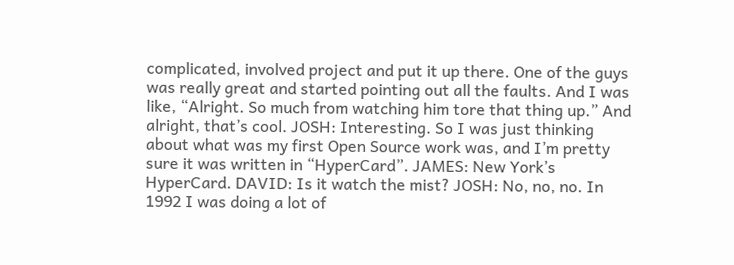complicated, involved project and put it up there. One of the guys was really great and started pointing out all the faults. And I was like, “Alright. So much from watching him tore that thing up.” And alright, that’s cool. JOSH: Interesting. So I was just thinking about what was my first Open Source work was, and I’m pretty sure it was written in “HyperCard”. JAMES: New York’s HyperCard. DAVID: Is it watch the mist? JOSH: No, no, no. In 1992 I was doing a lot of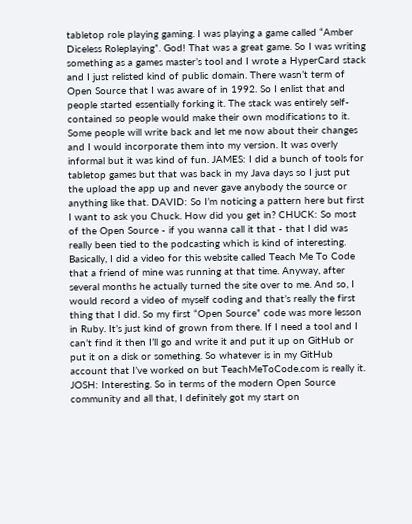tabletop role playing gaming. I was playing a game called “Amber Diceless Roleplaying”. God! That was a great game. So I was writing something as a games master’s tool and I wrote a HyperCard stack and I just relisted kind of public domain. There wasn’t term of Open Source that I was aware of in 1992. So I enlist that and people started essentially forking it. The stack was entirely self-contained so people would make their own modifications to it. Some people will write back and let me now about their changes and I would incorporate them into my version. It was overly informal but it was kind of fun. JAMES: I did a bunch of tools for tabletop games but that was back in my Java days so I just put the upload the app up and never gave anybody the source or anything like that. DAVID: So I’m noticing a pattern here but first I want to ask you Chuck. How did you get in? CHUCK: So most of the Open Source - if you wanna call it that - that I did was really been tied to the podcasting which is kind of interesting. Basically, I did a video for this website called Teach Me To Code that a friend of mine was running at that time. Anyway, after several months he actually turned the site over to me. And so, I would record a video of myself coding and that’s really the first thing that I did. So my first “Open Source” code was more lesson in Ruby. It’s just kind of grown from there. If I need a tool and I can’t find it then I’ll go and write it and put it up on GitHub or put it on a disk or something. So whatever is in my GitHub account that I’ve worked on but TeachMeToCode.com is really it. JOSH: Interesting. So in terms of the modern Open Source community and all that, I definitely got my start on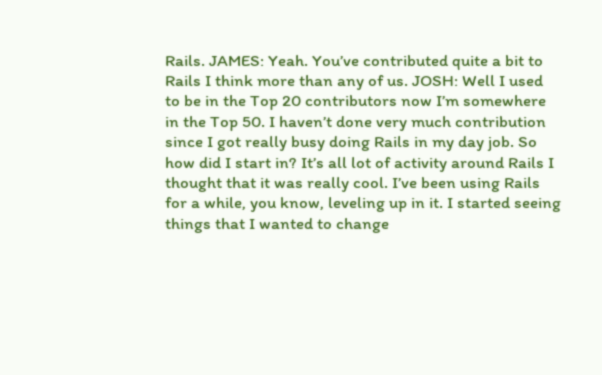Rails. JAMES: Yeah. You’ve contributed quite a bit to Rails I think more than any of us. JOSH: Well I used to be in the Top 20 contributors now I’m somewhere in the Top 50. I haven’t done very much contribution since I got really busy doing Rails in my day job. So how did I start in? It’s all lot of activity around Rails I thought that it was really cool. I’ve been using Rails for a while, you know, leveling up in it. I started seeing things that I wanted to change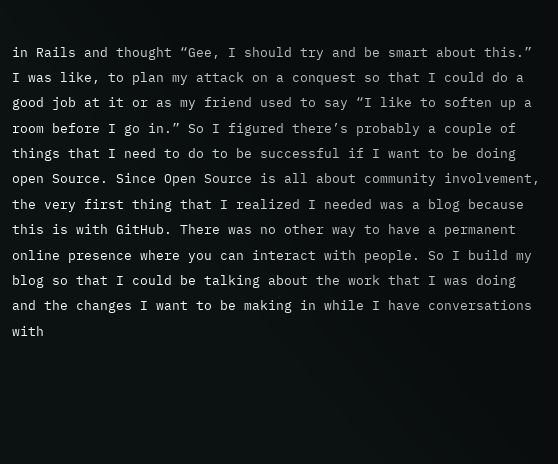in Rails and thought “Gee, I should try and be smart about this.” I was like, to plan my attack on a conquest so that I could do a good job at it or as my friend used to say “I like to soften up a room before I go in.” So I figured there’s probably a couple of things that I need to do to be successful if I want to be doing open Source. Since Open Source is all about community involvement, the very first thing that I realized I needed was a blog because this is with GitHub. There was no other way to have a permanent online presence where you can interact with people. So I build my blog so that I could be talking about the work that I was doing and the changes I want to be making in while I have conversations with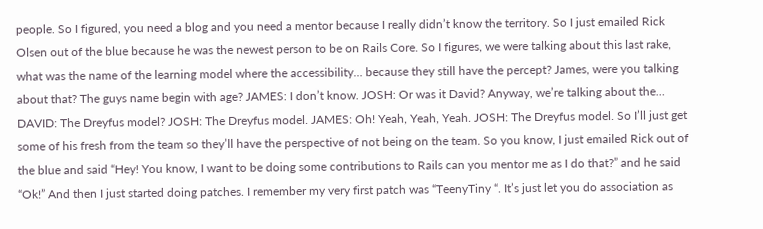people. So I figured, you need a blog and you need a mentor because I really didn’t know the territory. So I just emailed Rick Olsen out of the blue because he was the newest person to be on Rails Core. So I figures, we were talking about this last rake, what was the name of the learning model where the accessibility… because they still have the percept? James, were you talking about that? The guys name begin with age? JAMES: I don’t know. JOSH: Or was it David? Anyway, we’re talking about the… DAVID: The Dreyfus model? JOSH: The Dreyfus model. JAMES: Oh! Yeah, Yeah, Yeah. JOSH: The Dreyfus model. So I’ll just get some of his fresh from the team so they’ll have the perspective of not being on the team. So you know, I just emailed Rick out of the blue and said “Hey! You know, I want to be doing some contributions to Rails can you mentor me as I do that?” and he said “Ok!” And then I just started doing patches. I remember my very first patch was “TeenyTiny “. It’s just let you do association as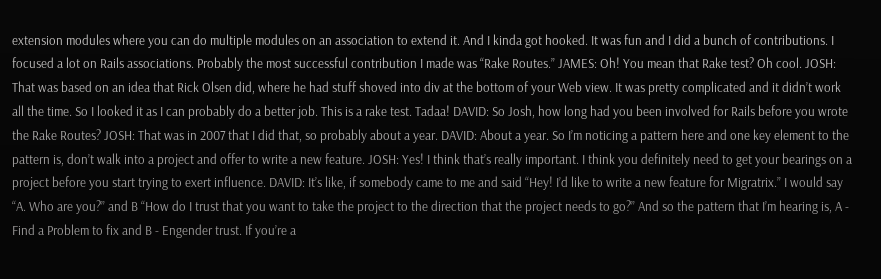extension modules where you can do multiple modules on an association to extend it. And I kinda got hooked. It was fun and I did a bunch of contributions. I focused a lot on Rails associations. Probably the most successful contribution I made was “Rake Routes.” JAMES: Oh! You mean that Rake test? Oh cool. JOSH: That was based on an idea that Rick Olsen did, where he had stuff shoved into div at the bottom of your Web view. It was pretty complicated and it didn’t work all the time. So I looked it as I can probably do a better job. This is a rake test. Tadaa! DAVID: So Josh, how long had you been involved for Rails before you wrote the Rake Routes? JOSH: That was in 2007 that I did that, so probably about a year. DAVID: About a year. So I’m noticing a pattern here and one key element to the pattern is, don’t walk into a project and offer to write a new feature. JOSH: Yes! I think that’s really important. I think you definitely need to get your bearings on a project before you start trying to exert influence. DAVID: It’s like, if somebody came to me and said “Hey! I’d like to write a new feature for Migratrix.” I would say “A. Who are you?” and B “How do I trust that you want to take the project to the direction that the project needs to go?” And so the pattern that I’m hearing is, A - Find a Problem to fix and B - Engender trust. If you’re a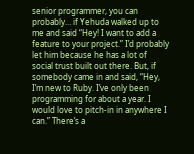senior programmer, you can probably… if Yehuda walked up to me and said “Hey! I want to add a feature to your project.” I’d probably let him because he has a lot of social trust built out there. But, if somebody came in and said, “Hey, I’m new to Ruby. I’ve only been programming for about a year. I would love to pitch-in in anywhere I can.” There’s a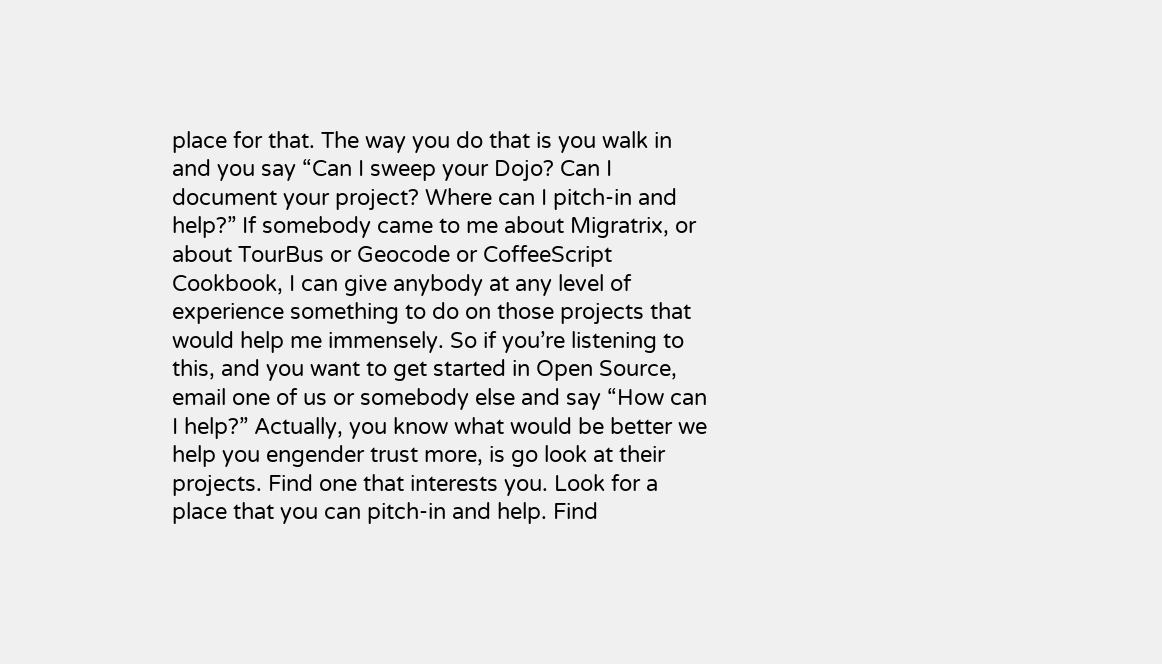place for that. The way you do that is you walk in and you say “Can I sweep your Dojo? Can I document your project? Where can I pitch-in and help?” If somebody came to me about Migratrix, or about TourBus or Geocode or CoffeeScript Cookbook, I can give anybody at any level of experience something to do on those projects that would help me immensely. So if you’re listening to this, and you want to get started in Open Source, email one of us or somebody else and say “How can I help?” Actually, you know what would be better we help you engender trust more, is go look at their projects. Find one that interests you. Look for a place that you can pitch-in and help. Find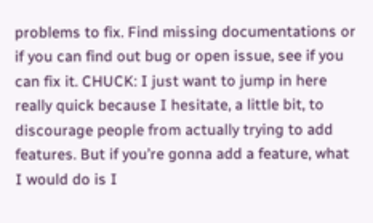problems to fix. Find missing documentations or if you can find out bug or open issue, see if you can fix it. CHUCK: I just want to jump in here really quick because I hesitate, a little bit, to discourage people from actually trying to add features. But if you’re gonna add a feature, what I would do is I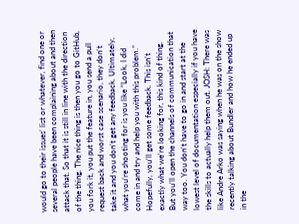would go to their issues’ list or whatever, find one or several people have been complaining about and then attack that. So that it is still in line with the direction of the thing. The nice thing is then you go to GitHub, you fork it, you put the feature in, you send a pull request back and worst case scenario, they don’t take it and you don’t get any feedback. Ultimately, what you’re shooting for is you like “Look, I did come in and try and help you with this problem.” Hopefully, you’ll get some feedback. This isn’t exactly what we’re looking for, this kind of thing. But you’ll open the channels of communication that way too. You don’t have to go in and start at the lowest level of documentation especially if you have the skills to actually help them out. JOSH: There was like Andre Arko was saying when he was on the show recently talking about Bundler and how he ended up in the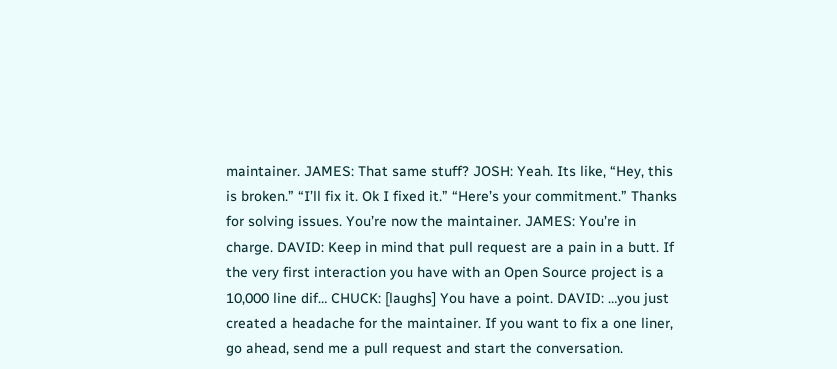maintainer. JAMES: That same stuff? JOSH: Yeah. Its like, “Hey, this is broken.” “I’ll fix it. Ok I fixed it.” “Here’s your commitment.” Thanks for solving issues. You’re now the maintainer. JAMES: You’re in charge. DAVID: Keep in mind that pull request are a pain in a butt. If the very first interaction you have with an Open Source project is a 10,000 line dif… CHUCK: [laughs] You have a point. DAVID: …you just created a headache for the maintainer. If you want to fix a one liner, go ahead, send me a pull request and start the conversation.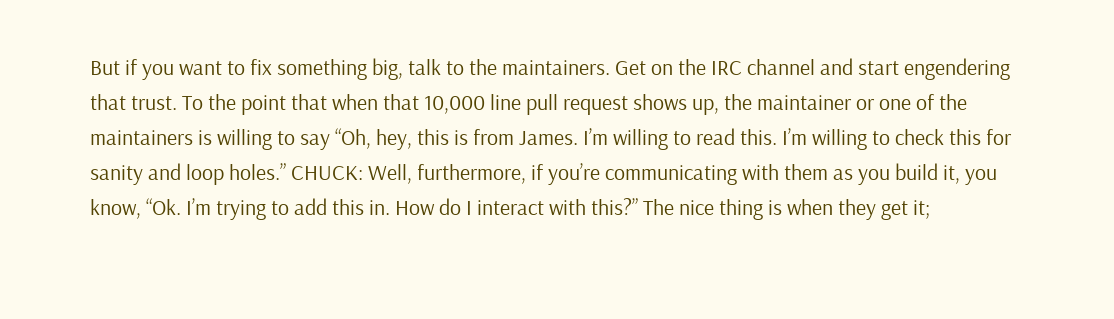But if you want to fix something big, talk to the maintainers. Get on the IRC channel and start engendering that trust. To the point that when that 10,000 line pull request shows up, the maintainer or one of the maintainers is willing to say “Oh, hey, this is from James. I’m willing to read this. I’m willing to check this for sanity and loop holes.” CHUCK: Well, furthermore, if you’re communicating with them as you build it, you know, “Ok. I’m trying to add this in. How do I interact with this?” The nice thing is when they get it;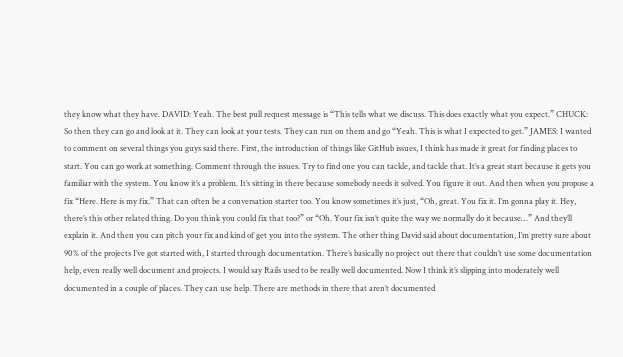they know what they have. DAVID: Yeah. The best pull request message is “This tells what we discuss. This does exactly what you expect.” CHUCK: So then they can go and look at it. They can look at your tests. They can run on them and go “Yeah. This is what I expected to get.” JAMES: I wanted to comment on several things you guys said there. First, the introduction of things like GitHub issues, I think has made it great for finding places to start. You can go work at something. Comment through the issues. Try to find one you can tackle, and tackle that. It’s a great start because it gets you familiar with the system. You know it’s a problem. It’s sitting in there because somebody needs it solved. You figure it out. And then when you propose a fix “Here. Here is my fix.” That can often be a conversation starter too. You know sometimes it’s just, “Oh, great. You fix it. I’m gonna play it. Hey, there’s this other related thing. Do you think you could fix that too?” or “Oh. Your fix isn’t quite the way we normally do it because…” And they’ll explain it. And then you can pitch your fix and kind of get you into the system. The other thing David said about documentation, I’m pretty sure about 90% of the projects I’ve got started with, I started through documentation. There’s basically no project out there that couldn’t use some documentation help, even really well document and projects. I would say Rails used to be really well documented. Now I think it’s slipping into moderately well documented in a couple of places. They can use help. There are methods in there that aren’t documented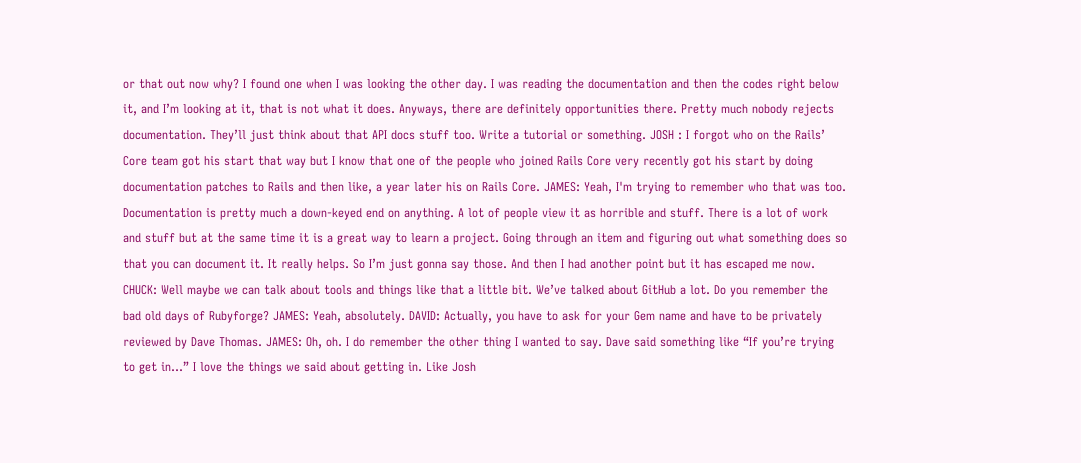or that out now why? I found one when I was looking the other day. I was reading the documentation and then the codes right below it, and I’m looking at it, that is not what it does. Anyways, there are definitely opportunities there. Pretty much nobody rejects documentation. They’ll just think about that API docs stuff too. Write a tutorial or something. JOSH : I forgot who on the Rails’ Core team got his start that way but I know that one of the people who joined Rails Core very recently got his start by doing documentation patches to Rails and then like, a year later his on Rails Core. JAMES: Yeah, I'm trying to remember who that was too. Documentation is pretty much a down-keyed end on anything. A lot of people view it as horrible and stuff. There is a lot of work and stuff but at the same time it is a great way to learn a project. Going through an item and figuring out what something does so that you can document it. It really helps. So I’m just gonna say those. And then I had another point but it has escaped me now. CHUCK: Well maybe we can talk about tools and things like that a little bit. We’ve talked about GitHub a lot. Do you remember the bad old days of Rubyforge? JAMES: Yeah, absolutely. DAVID: Actually, you have to ask for your Gem name and have to be privately reviewed by Dave Thomas. JAMES: Oh, oh. I do remember the other thing I wanted to say. Dave said something like “If you’re trying to get in…” I love the things we said about getting in. Like Josh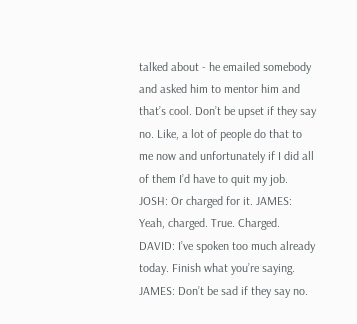talked about - he emailed somebody and asked him to mentor him and that’s cool. Don’t be upset if they say no. Like, a lot of people do that to me now and unfortunately if I did all of them I’d have to quit my job. JOSH: Or charged for it. JAMES: Yeah, charged. True. Charged. DAVID: I’ve spoken too much already today. Finish what you’re saying. JAMES: Don’t be sad if they say no.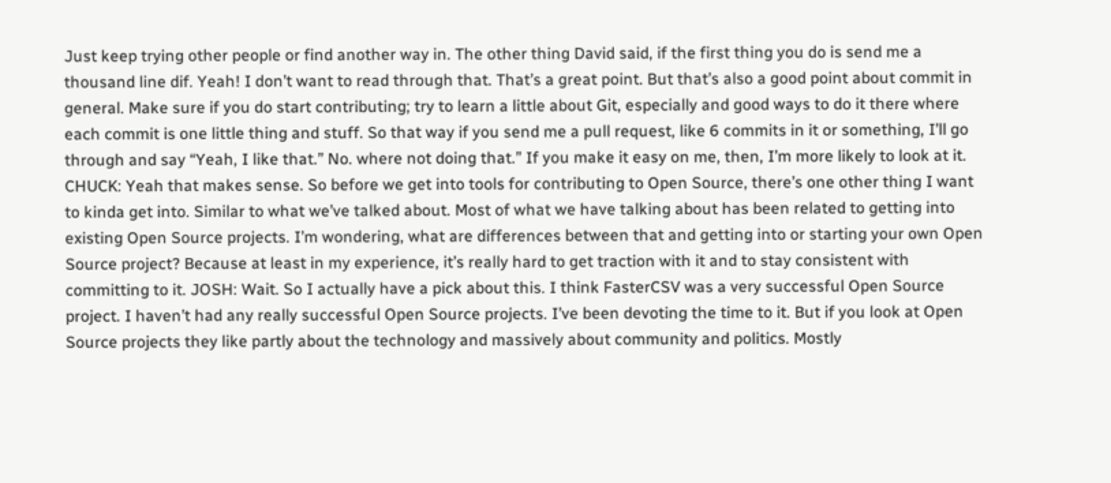Just keep trying other people or find another way in. The other thing David said, if the first thing you do is send me a thousand line dif. Yeah! I don’t want to read through that. That’s a great point. But that’s also a good point about commit in general. Make sure if you do start contributing; try to learn a little about Git, especially and good ways to do it there where each commit is one little thing and stuff. So that way if you send me a pull request, like 6 commits in it or something, I’ll go through and say “Yeah, I like that.” No. where not doing that.” If you make it easy on me, then, I’m more likely to look at it. CHUCK: Yeah that makes sense. So before we get into tools for contributing to Open Source, there’s one other thing I want to kinda get into. Similar to what we’ve talked about. Most of what we have talking about has been related to getting into existing Open Source projects. I’m wondering, what are differences between that and getting into or starting your own Open Source project? Because at least in my experience, it’s really hard to get traction with it and to stay consistent with committing to it. JOSH: Wait. So I actually have a pick about this. I think FasterCSV was a very successful Open Source project. I haven’t had any really successful Open Source projects. I’ve been devoting the time to it. But if you look at Open Source projects they like partly about the technology and massively about community and politics. Mostly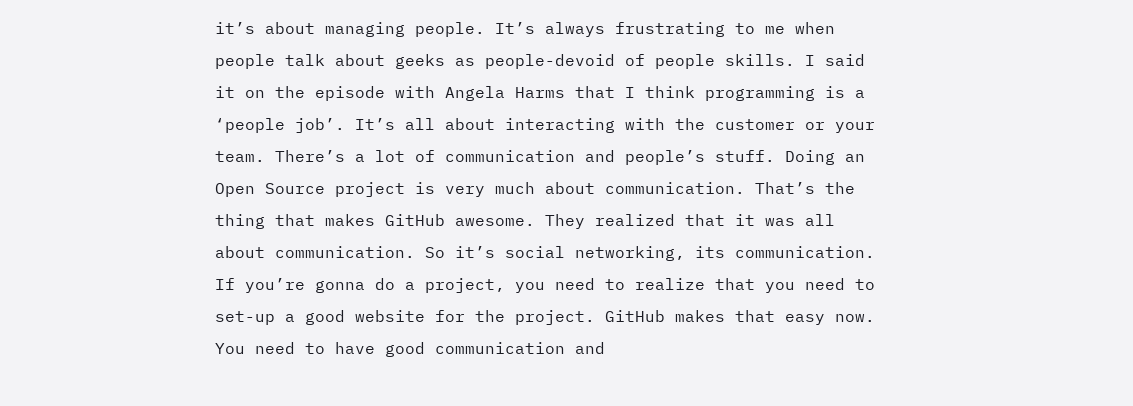it’s about managing people. It’s always frustrating to me when people talk about geeks as people-devoid of people skills. I said it on the episode with Angela Harms that I think programming is a ‘people job’. It’s all about interacting with the customer or your team. There’s a lot of communication and people’s stuff. Doing an Open Source project is very much about communication. That’s the thing that makes GitHub awesome. They realized that it was all about communication. So it’s social networking, its communication. If you’re gonna do a project, you need to realize that you need to set-up a good website for the project. GitHub makes that easy now. You need to have good communication and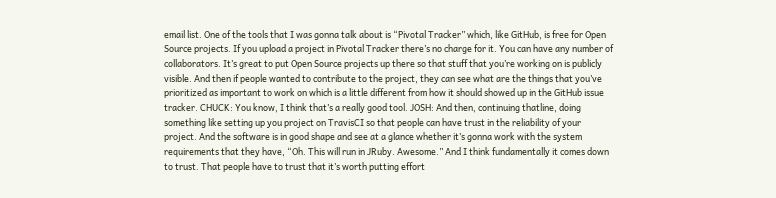email list. One of the tools that I was gonna talk about is “Pivotal Tracker” which, like GitHub, is free for Open Source projects. If you upload a project in Pivotal Tracker there’s no charge for it. You can have any number of collaborators. It’s great to put Open Source projects up there so that stuff that you’re working on is publicly visible. And then if people wanted to contribute to the project, they can see what are the things that you’ve prioritized as important to work on which is a little different from how it should showed up in the GitHub issue tracker. CHUCK: You know, I think that’s a really good tool. JOSH: And then, continuing thatline, doing something like setting up you project on TravisCI so that people can have trust in the reliability of your project. And the software is in good shape and see at a glance whether it’s gonna work with the system requirements that they have, “Oh. This will run in JRuby. Awesome.” And I think fundamentally it comes down to trust. That people have to trust that it’s worth putting effort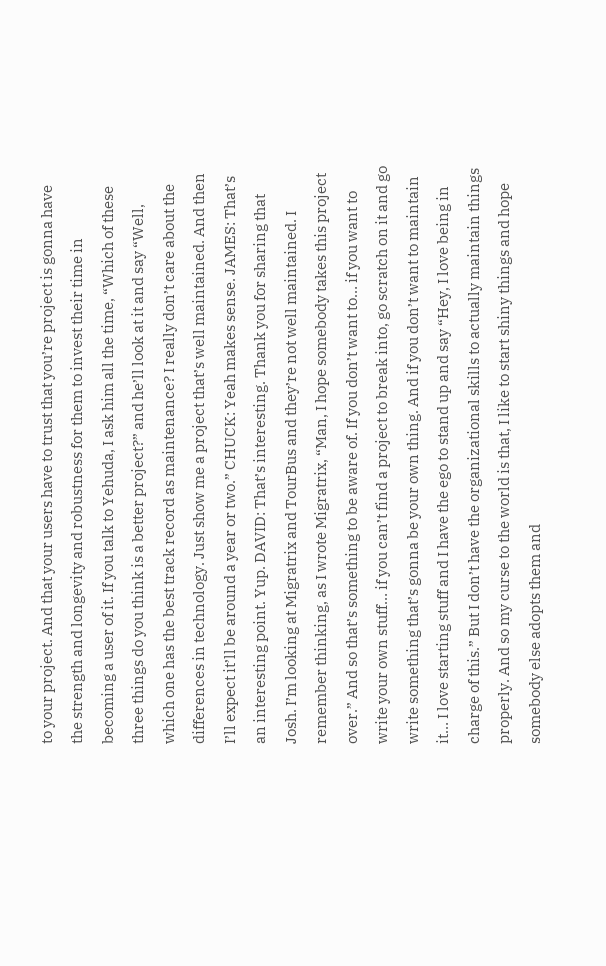to your project. And that your users have to trust that you’re project is gonna have the strength and longevity and robustness for them to invest their time in becoming a user of it. If you talk to Yehuda, I ask him all the time, “Which of these three things do you think is a better project?” and he’ll look at it and say “Well, which one has the best track record as maintenance? I really don’t care about the differences in technology. Just show me a project that’s well maintained. And then I’ll expect it’ll be around a year or two.” CHUCK: Yeah makes sense. JAMES: That’s an interesting point. Yup. DAVID: That’s interesting. Thank you for sharing that Josh. I’m looking at Migratrix and TourBus and they’re not well maintained. I remember thinking, as I wrote Migratrix, “Man, I hope somebody takes this project over.” And so that’s something to be aware of. If you don’t want to… if you want to write your own stuff… if you can’t find a project to break into, go scratch on it and go write something that’s gonna be your own thing. And if you don’t want to maintain it… I love starting stuff and I have the ego to stand up and say “Hey, I love being in charge of this.” But I don’t have the organizational skills to actually maintain things properly. And so my curse to the world is that, I like to start shiny things and hope somebody else adopts them and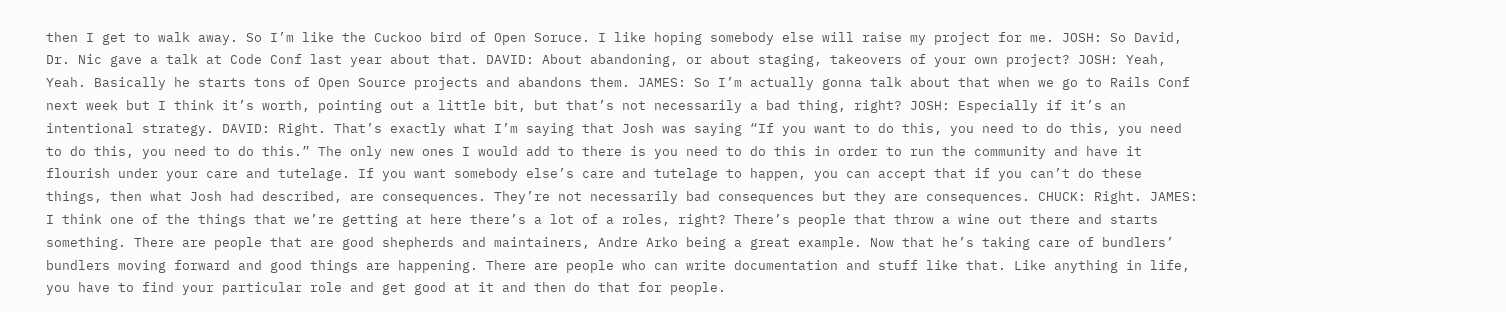then I get to walk away. So I’m like the Cuckoo bird of Open Soruce. I like hoping somebody else will raise my project for me. JOSH: So David, Dr. Nic gave a talk at Code Conf last year about that. DAVID: About abandoning, or about staging, takeovers of your own project? JOSH: Yeah, Yeah. Basically he starts tons of Open Source projects and abandons them. JAMES: So I’m actually gonna talk about that when we go to Rails Conf next week but I think it’s worth, pointing out a little bit, but that’s not necessarily a bad thing, right? JOSH: Especially if it’s an intentional strategy. DAVID: Right. That’s exactly what I’m saying that Josh was saying “If you want to do this, you need to do this, you need to do this, you need to do this.” The only new ones I would add to there is you need to do this in order to run the community and have it flourish under your care and tutelage. If you want somebody else’s care and tutelage to happen, you can accept that if you can’t do these things, then what Josh had described, are consequences. They’re not necessarily bad consequences but they are consequences. CHUCK: Right. JAMES: I think one of the things that we’re getting at here there’s a lot of a roles, right? There’s people that throw a wine out there and starts something. There are people that are good shepherds and maintainers, Andre Arko being a great example. Now that he’s taking care of bundlers’ bundlers moving forward and good things are happening. There are people who can write documentation and stuff like that. Like anything in life, you have to find your particular role and get good at it and then do that for people.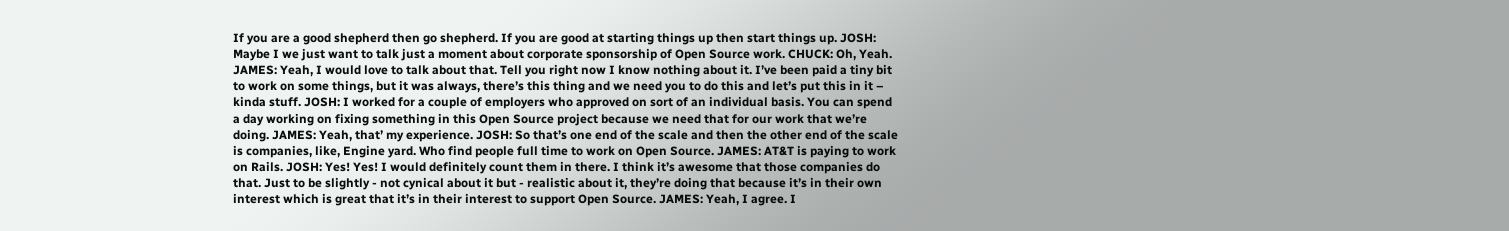If you are a good shepherd then go shepherd. If you are good at starting things up then start things up. JOSH: Maybe I we just want to talk just a moment about corporate sponsorship of Open Source work. CHUCK: Oh, Yeah. JAMES: Yeah, I would love to talk about that. Tell you right now I know nothing about it. I’ve been paid a tiny bit to work on some things, but it was always, there’s this thing and we need you to do this and let’s put this in it – kinda stuff. JOSH: I worked for a couple of employers who approved on sort of an individual basis. You can spend a day working on fixing something in this Open Source project because we need that for our work that we’re doing. JAMES: Yeah, that’ my experience. JOSH: So that’s one end of the scale and then the other end of the scale is companies, like, Engine yard. Who find people full time to work on Open Source. JAMES: AT&T is paying to work on Rails. JOSH: Yes! Yes! I would definitely count them in there. I think it’s awesome that those companies do that. Just to be slightly - not cynical about it but - realistic about it, they’re doing that because it’s in their own interest which is great that it’s in their interest to support Open Source. JAMES: Yeah, I agree. I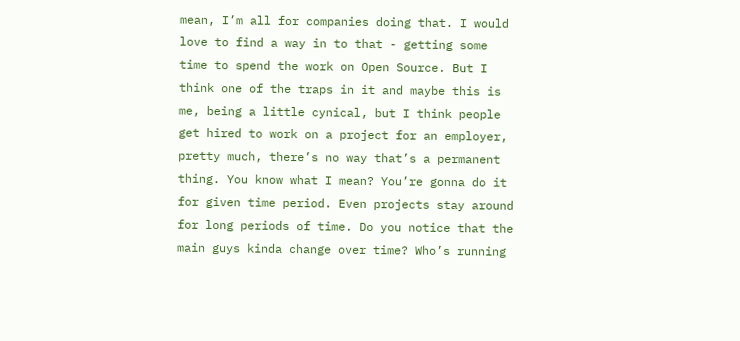mean, I’m all for companies doing that. I would love to find a way in to that - getting some time to spend the work on Open Source. But I think one of the traps in it and maybe this is me, being a little cynical, but I think people get hired to work on a project for an employer, pretty much, there’s no way that’s a permanent thing. You know what I mean? You’re gonna do it for given time period. Even projects stay around for long periods of time. Do you notice that the main guys kinda change over time? Who’s running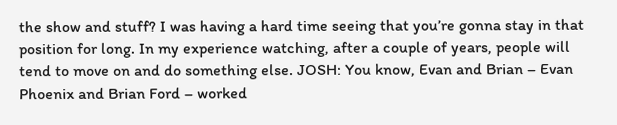the show and stuff? I was having a hard time seeing that you’re gonna stay in that position for long. In my experience watching, after a couple of years, people will tend to move on and do something else. JOSH: You know, Evan and Brian – Evan Phoenix and Brian Ford – worked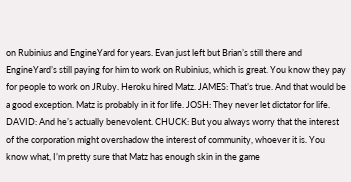on Rubinius and EngineYard for years. Evan just left but Brian’s still there and EngineYard’s still paying for him to work on Rubinius, which is great. You know they pay for people to work on JRuby. Heroku hired Matz. JAMES: That’s true. And that would be a good exception. Matz is probably in it for life. JOSH: They never let dictator for life. DAVID: And he’s actually benevolent. CHUCK: But you always worry that the interest of the corporation might overshadow the interest of community, whoever it is. You know what, I’m pretty sure that Matz has enough skin in the game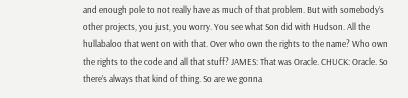and enough pole to not really have as much of that problem. But with somebody’s other projects, you just, you worry. You see what Son did with Hudson. All the hullabaloo that went on with that. Over who own the rights to the name? Who own the rights to the code and all that stuff? JAMES: That was Oracle. CHUCK: Oracle. So there’s always that kind of thing. So are we gonna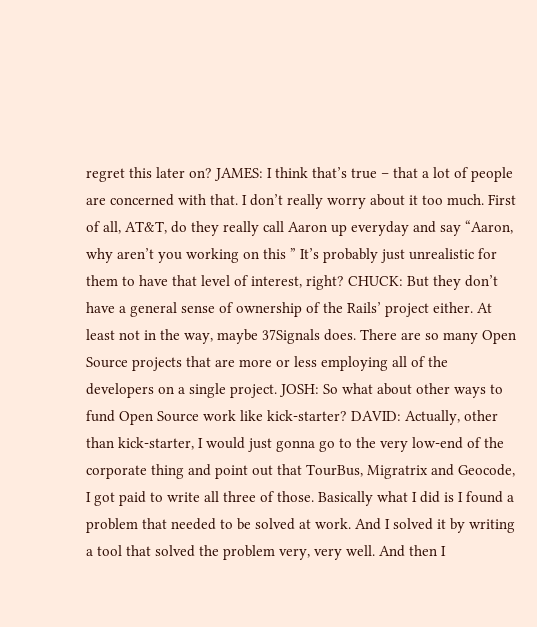regret this later on? JAMES: I think that’s true – that a lot of people are concerned with that. I don’t really worry about it too much. First of all, AT&T, do they really call Aaron up everyday and say “Aaron, why aren’t you working on this ” It’s probably just unrealistic for them to have that level of interest, right? CHUCK: But they don’t have a general sense of ownership of the Rails’ project either. At least not in the way, maybe 37Signals does. There are so many Open Source projects that are more or less employing all of the developers on a single project. JOSH: So what about other ways to fund Open Source work like kick-starter? DAVID: Actually, other than kick-starter, I would just gonna go to the very low-end of the corporate thing and point out that TourBus, Migratrix and Geocode, I got paid to write all three of those. Basically what I did is I found a problem that needed to be solved at work. And I solved it by writing a tool that solved the problem very, very well. And then I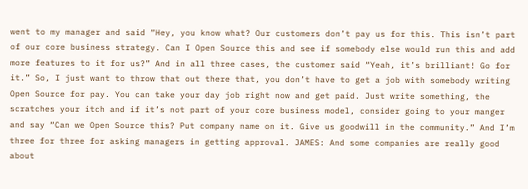went to my manager and said “Hey, you know what? Our customers don’t pay us for this. This isn’t part of our core business strategy. Can I Open Source this and see if somebody else would run this and add more features to it for us?” And in all three cases, the customer said “Yeah, it’s brilliant! Go for it.” So, I just want to throw that out there that, you don’t have to get a job with somebody writing Open Source for pay. You can take your day job right now and get paid. Just write something, the scratches your itch and if it’s not part of your core business model, consider going to your manger and say “Can we Open Source this? Put company name on it. Give us goodwill in the community.” And I’m three for three for asking managers in getting approval. JAMES: And some companies are really good about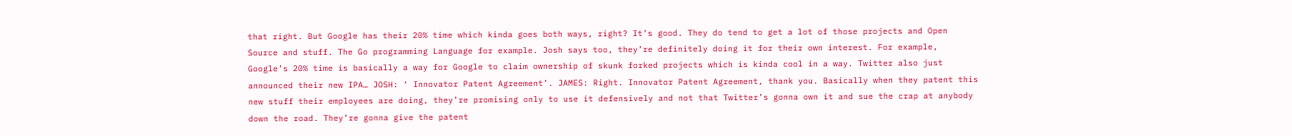that right. But Google has their 20% time which kinda goes both ways, right? It’s good. They do tend to get a lot of those projects and Open Source and stuff. The Go programming Language for example. Josh says too, they’re definitely doing it for their own interest. For example, Google’s 20% time is basically a way for Google to claim ownership of skunk forked projects which is kinda cool in a way. Twitter also just announced their new IPA… JOSH: ‘ Innovator Patent Agreement’. JAMES: Right. Innovator Patent Agreement, thank you. Basically when they patent this new stuff their employees are doing, they’re promising only to use it defensively and not that Twitter’s gonna own it and sue the crap at anybody down the road. They’re gonna give the patent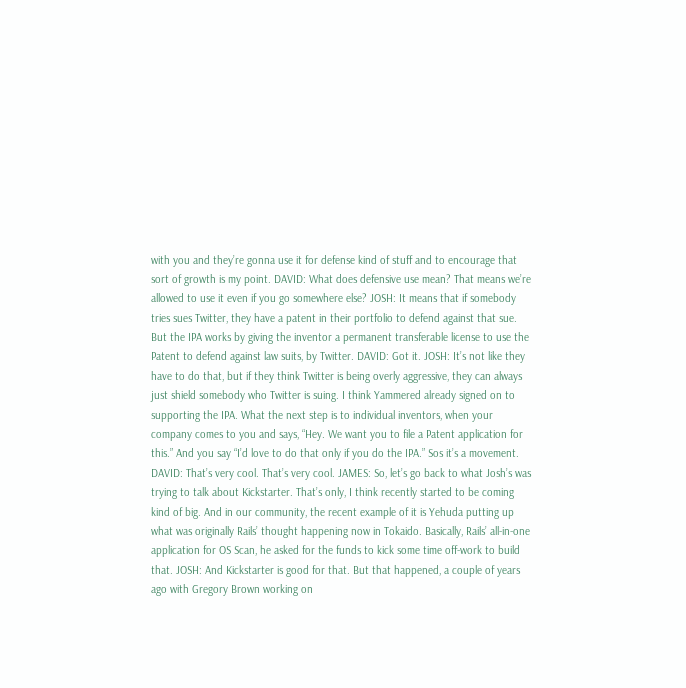with you and they’re gonna use it for defense kind of stuff and to encourage that sort of growth is my point. DAVID: What does defensive use mean? That means we’re allowed to use it even if you go somewhere else? JOSH: It means that if somebody tries sues Twitter, they have a patent in their portfolio to defend against that sue. But the IPA works by giving the inventor a permanent transferable license to use the Patent to defend against law suits, by Twitter. DAVID: Got it. JOSH: It’s not like they have to do that, but if they think Twitter is being overly aggressive, they can always just shield somebody who Twitter is suing. I think Yammered already signed on to supporting the IPA. What the next step is to individual inventors, when your company comes to you and says, “Hey. We want you to file a Patent application for this.” And you say “I’d love to do that only if you do the IPA.” Sos it’s a movement. DAVID: That’s very cool. That’s very cool. JAMES: So, let’s go back to what Josh’s was trying to talk about Kickstarter. That’s only, I think recently started to be coming kind of big. And in our community, the recent example of it is Yehuda putting up what was originally Rails’ thought happening now in Tokaido. Basically, Rails’ all-in-one application for OS Scan, he asked for the funds to kick some time off-work to build that. JOSH: And Kickstarter is good for that. But that happened, a couple of years ago with Gregory Brown working on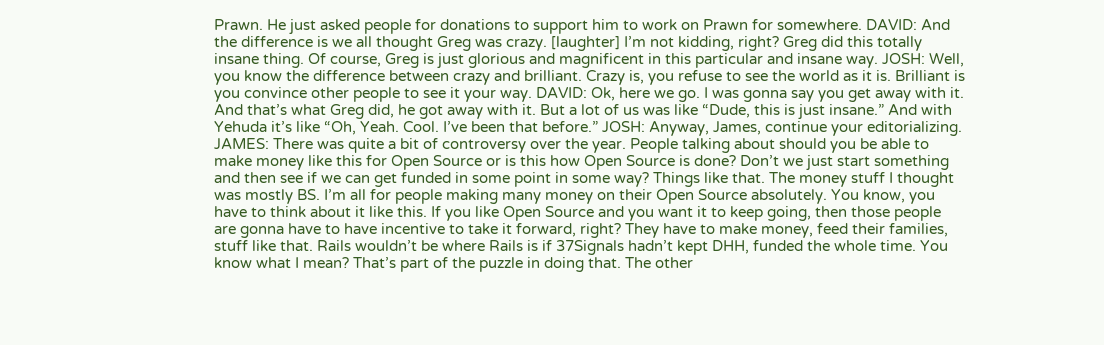Prawn. He just asked people for donations to support him to work on Prawn for somewhere. DAVID: And the difference is we all thought Greg was crazy. [laughter] I’m not kidding, right? Greg did this totally insane thing. Of course, Greg is just glorious and magnificent in this particular and insane way. JOSH: Well, you know the difference between crazy and brilliant. Crazy is, you refuse to see the world as it is. Brilliant is you convince other people to see it your way. DAVID: Ok, here we go. I was gonna say you get away with it. And that’s what Greg did, he got away with it. But a lot of us was like “Dude, this is just insane.” And with Yehuda it’s like “Oh, Yeah. Cool. I’ve been that before.” JOSH: Anyway, James, continue your editorializing. JAMES: There was quite a bit of controversy over the year. People talking about should you be able to make money like this for Open Source or is this how Open Source is done? Don’t we just start something and then see if we can get funded in some point in some way? Things like that. The money stuff I thought was mostly BS. I’m all for people making many money on their Open Source absolutely. You know, you have to think about it like this. If you like Open Source and you want it to keep going, then those people are gonna have to have incentive to take it forward, right? They have to make money, feed their families, stuff like that. Rails wouldn’t be where Rails is if 37Signals hadn’t kept DHH, funded the whole time. You know what I mean? That’s part of the puzzle in doing that. The other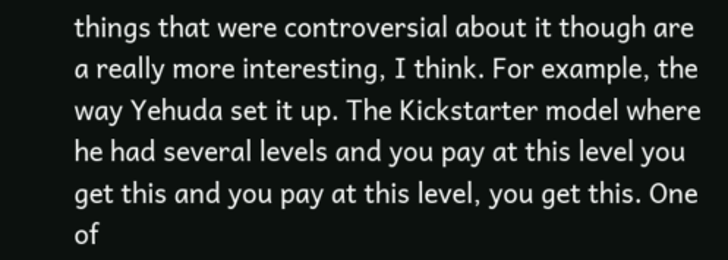things that were controversial about it though are a really more interesting, I think. For example, the way Yehuda set it up. The Kickstarter model where he had several levels and you pay at this level you get this and you pay at this level, you get this. One of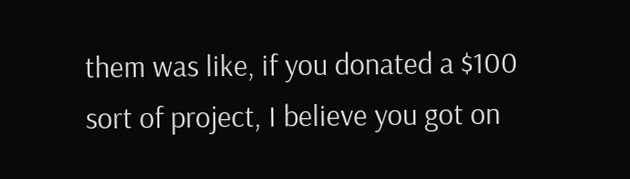them was like, if you donated a $100 sort of project, I believe you got on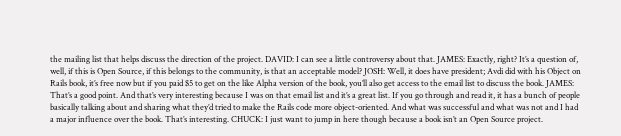the mailing list that helps discuss the direction of the project. DAVID: I can see a little controversy about that. JAMES: Exactly, right? It’s a question of, well, if this is Open Source, if this belongs to the community, is that an acceptable model? JOSH: Well, it does have president; Avdi did with his Object on Rails book, it’s free now but if you paid $5 to get on the like Alpha version of the book, you’ll also get access to the email list to discuss the book. JAMES: That’s a good point. And that’s very interesting because I was on that email list and it’s a great list. If you go through and read it, it has a bunch of people basically talking about and sharing what they’d tried to make the Rails code more object-oriented. And what was successful and what was not and I had a major influence over the book. That’s interesting. CHUCK: I just want to jump in here though because a book isn’t an Open Source project.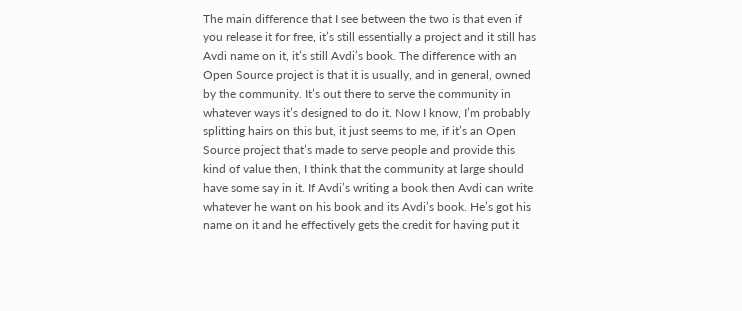The main difference that I see between the two is that even if you release it for free, it’s still essentially a project and it still has Avdi name on it, it’s still Avdi’s book. The difference with an Open Source project is that it is usually, and in general, owned by the community. It’s out there to serve the community in whatever ways it’s designed to do it. Now I know, I’m probably splitting hairs on this but, it just seems to me, if it’s an Open Source project that’s made to serve people and provide this kind of value then, I think that the community at large should have some say in it. If Avdi’s writing a book then Avdi can write whatever he want on his book and its Avdi’s book. He’s got his name on it and he effectively gets the credit for having put it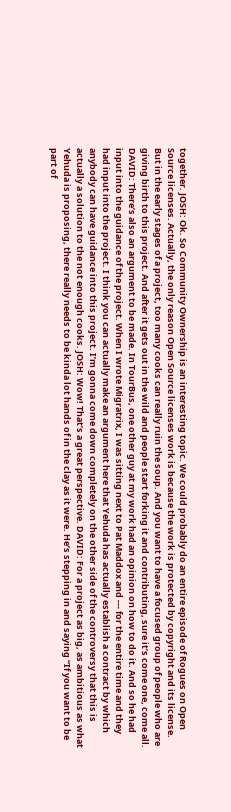together. JOSH: Ok. So Community Ownership is an interesting topic. We could probably do an entire episode of Rogues on Open Source licenses. Actually, the only reason Open Source licenses work is because the work is protected by copyright and its license. But in the early stages of a project, too many cooks can really ruin the soup. And you want to have a focused group of people who are giving birth to this project. And after it gets out in the wild and people start forking it and contributing, sure it’s come one, come all. DAVID: There’s also an argument to be made. In TourBus, one other guy at my work had an opinion on how to do it. And so he had input into the guidance of the project. When I wrote Migratrix, I was sitting next to Pat Maddox and --- for the entire time and they had input into the project. I think you can actually make an argument here that Yehuda has actually establish a contract by which anybody can have guidance into this project. I’m gonna come down completely on the other side of the controversy that this is actually a solution to the not enough cooks. JOSH: Wow! That’s a great perspective. DAVID: For a project as big, as ambitious as what Yehuda is proposing, there really needs to be kinda lot hands of in the clay as it were. He’s stepping in and saying “If you want to be part of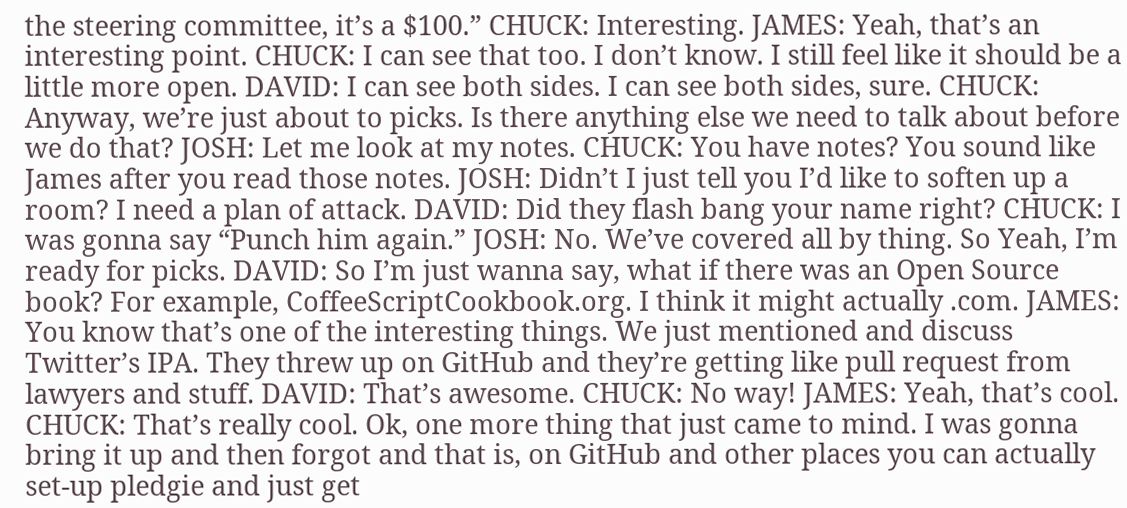the steering committee, it’s a $100.” CHUCK: Interesting. JAMES: Yeah, that’s an interesting point. CHUCK: I can see that too. I don’t know. I still feel like it should be a little more open. DAVID: I can see both sides. I can see both sides, sure. CHUCK: Anyway, we’re just about to picks. Is there anything else we need to talk about before we do that? JOSH: Let me look at my notes. CHUCK: You have notes? You sound like James after you read those notes. JOSH: Didn’t I just tell you I’d like to soften up a room? I need a plan of attack. DAVID: Did they flash bang your name right? CHUCK: I was gonna say “Punch him again.” JOSH: No. We’ve covered all by thing. So Yeah, I’m ready for picks. DAVID: So I’m just wanna say, what if there was an Open Source book? For example, CoffeeScriptCookbook.org. I think it might actually .com. JAMES: You know that’s one of the interesting things. We just mentioned and discuss Twitter’s IPA. They threw up on GitHub and they’re getting like pull request from lawyers and stuff. DAVID: That’s awesome. CHUCK: No way! JAMES: Yeah, that’s cool. CHUCK: That’s really cool. Ok, one more thing that just came to mind. I was gonna bring it up and then forgot and that is, on GitHub and other places you can actually set-up pledgie and just get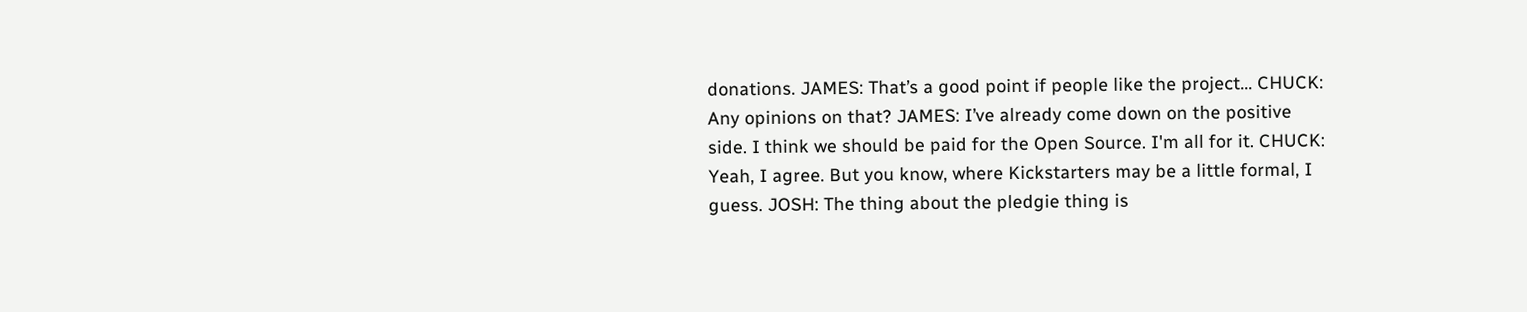donations. JAMES: That’s a good point if people like the project… CHUCK: Any opinions on that? JAMES: I’ve already come down on the positive side. I think we should be paid for the Open Source. I'm all for it. CHUCK: Yeah, I agree. But you know, where Kickstarters may be a little formal, I guess. JOSH: The thing about the pledgie thing is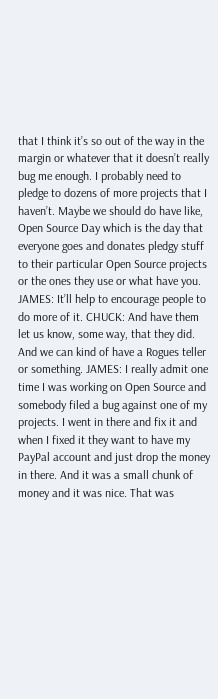that I think it’s so out of the way in the margin or whatever that it doesn’t really bug me enough. I probably need to pledge to dozens of more projects that I haven’t. Maybe we should do have like, Open Source Day which is the day that everyone goes and donates pledgy stuff to their particular Open Source projects or the ones they use or what have you. JAMES: It’ll help to encourage people to do more of it. CHUCK: And have them let us know, some way, that they did. And we can kind of have a Rogues teller or something. JAMES: I really admit one time I was working on Open Source and somebody filed a bug against one of my projects. I went in there and fix it and when I fixed it they want to have my PayPal account and just drop the money in there. And it was a small chunk of money and it was nice. That was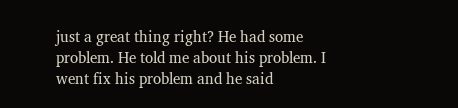just a great thing right? He had some problem. He told me about his problem. I went fix his problem and he said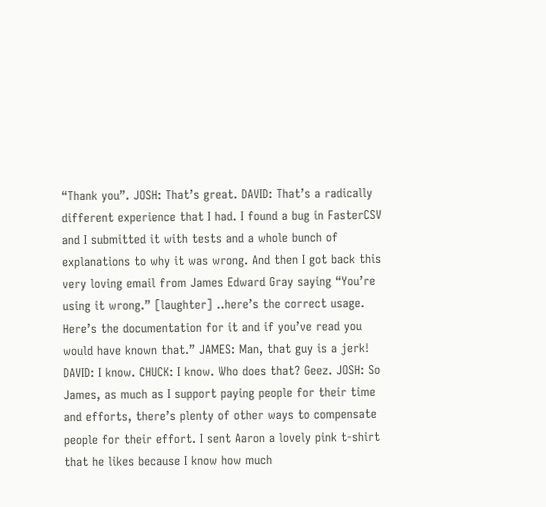“Thank you”. JOSH: That’s great. DAVID: That’s a radically different experience that I had. I found a bug in FasterCSV and I submitted it with tests and a whole bunch of explanations to why it was wrong. And then I got back this very loving email from James Edward Gray saying “You’re using it wrong.” [laughter] ..here’s the correct usage. Here’s the documentation for it and if you’ve read you would have known that.” JAMES: Man, that guy is a jerk! DAVID: I know. CHUCK: I know. Who does that? Geez. JOSH: So James, as much as I support paying people for their time and efforts, there’s plenty of other ways to compensate people for their effort. I sent Aaron a lovely pink t-shirt that he likes because I know how much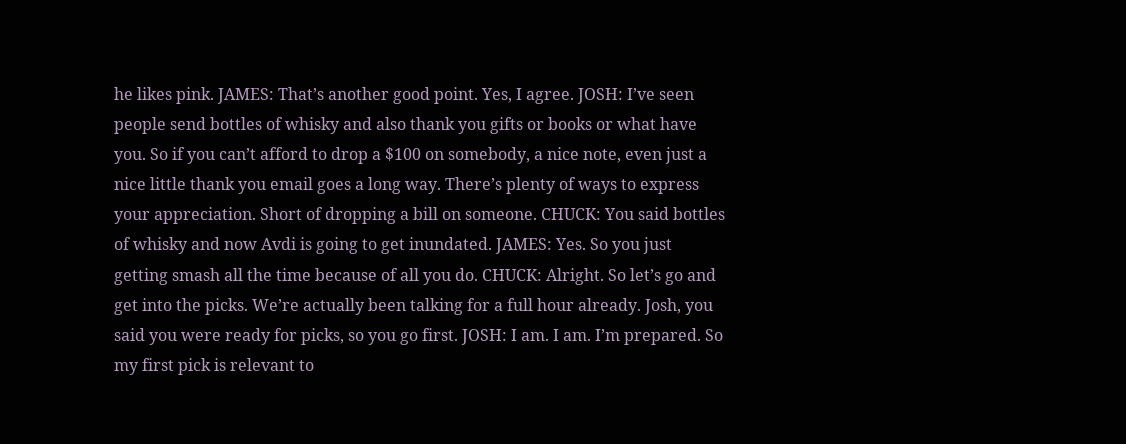he likes pink. JAMES: That’s another good point. Yes, I agree. JOSH: I’ve seen people send bottles of whisky and also thank you gifts or books or what have you. So if you can’t afford to drop a $100 on somebody, a nice note, even just a nice little thank you email goes a long way. There’s plenty of ways to express your appreciation. Short of dropping a bill on someone. CHUCK: You said bottles of whisky and now Avdi is going to get inundated. JAMES: Yes. So you just getting smash all the time because of all you do. CHUCK: Alright. So let’s go and get into the picks. We’re actually been talking for a full hour already. Josh, you said you were ready for picks, so you go first. JOSH: I am. I am. I’m prepared. So my first pick is relevant to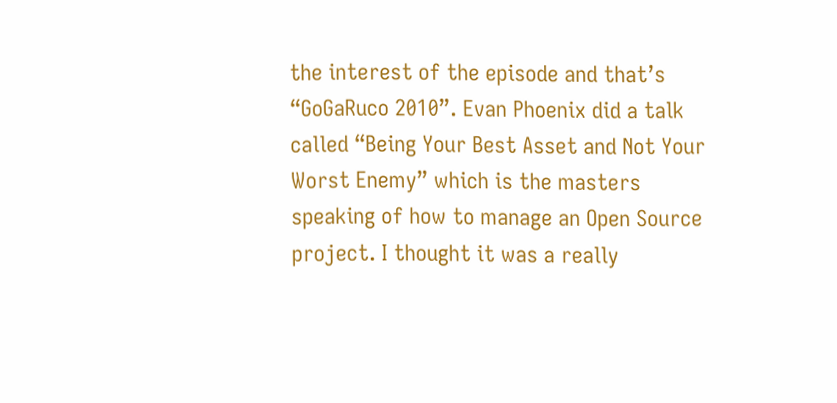the interest of the episode and that’s “GoGaRuco 2010”. Evan Phoenix did a talk called “Being Your Best Asset and Not Your Worst Enemy” which is the masters speaking of how to manage an Open Source project. I thought it was a really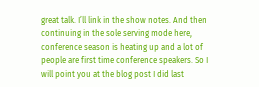great talk. I’ll link in the show notes. And then continuing in the sole serving mode here, conference season is heating up and a lot of people are first time conference speakers. So I will point you at the blog post I did last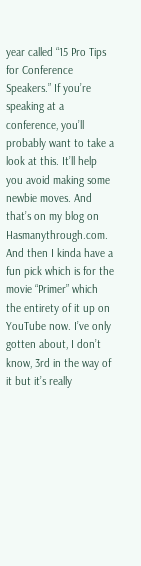year called “15 Pro Tips for Conference Speakers.” If you’re speaking at a conference, you’ll probably want to take a look at this. It’ll help you avoid making some newbie moves. And that’s on my blog on Hasmanythrough.com. And then I kinda have a fun pick which is for the movie “Primer” which the entirety of it up on YouTube now. I’ve only gotten about, I don’t know, 3rd in the way of it but it’s really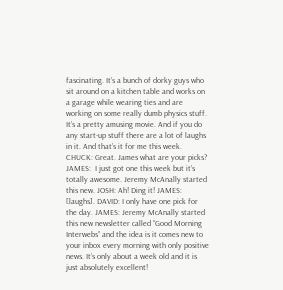fascinating. It’s a bunch of dorky guys who sit around on a kitchen table and works on a garage while wearing ties and are working on some really dumb physics stuff. It’s a pretty amusing movie. And if you do any start-up stuff there are a lot of laughs in it. And that’s it for me this week. CHUCK: Great. James what are your picks? JAMES:  I just got one this week but it’s totally awesome. Jeremy McAnally started this new. JOSH: Ah! Ding it! JAMES: [laughs]. DAVID: I only have one pick for the day. JAMES: Jeremy McAnally started this new newsletter called “Good Morning Interwebs” and the idea is it comes new to your inbox every morning with only positive news. It’s only about a week old and it is just absolutely excellent!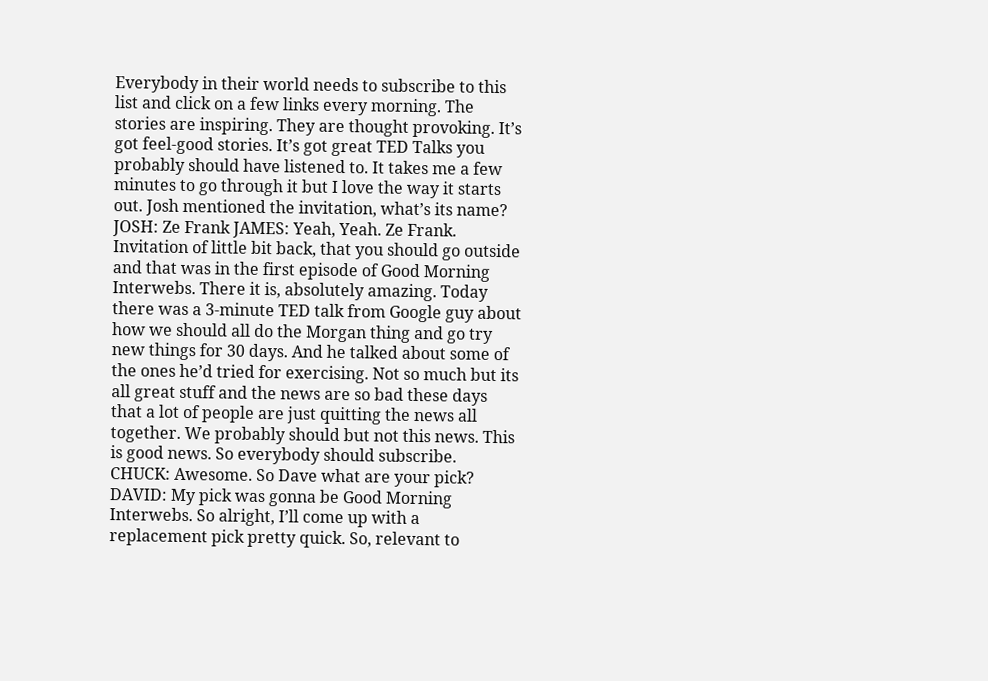Everybody in their world needs to subscribe to this list and click on a few links every morning. The stories are inspiring. They are thought provoking. It’s got feel-good stories. It’s got great TED Talks you probably should have listened to. It takes me a few minutes to go through it but I love the way it starts out. Josh mentioned the invitation, what’s its name? JOSH: Ze Frank JAMES: Yeah, Yeah. Ze Frank. Invitation of little bit back, that you should go outside and that was in the first episode of Good Morning Interwebs. There it is, absolutely amazing. Today there was a 3-minute TED talk from Google guy about how we should all do the Morgan thing and go try new things for 30 days. And he talked about some of the ones he’d tried for exercising. Not so much but its all great stuff and the news are so bad these days that a lot of people are just quitting the news all together. We probably should but not this news. This is good news. So everybody should subscribe. CHUCK: Awesome. So Dave what are your pick? DAVID: My pick was gonna be Good Morning Interwebs. So alright, I’ll come up with a replacement pick pretty quick. So, relevant to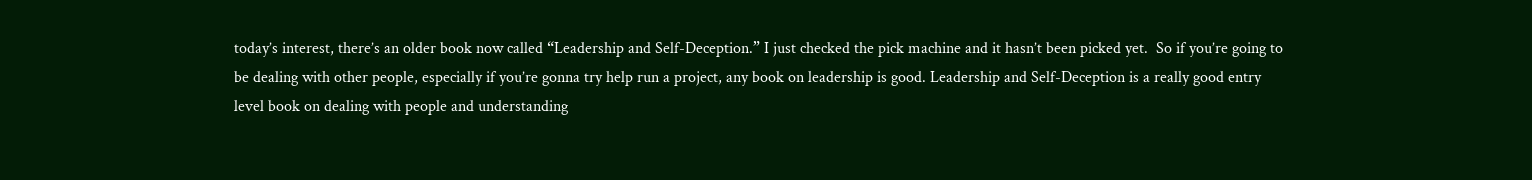today’s interest, there’s an older book now called “Leadership and Self-Deception.” I just checked the pick machine and it hasn’t been picked yet.  So if you’re going to be dealing with other people, especially if you’re gonna try help run a project, any book on leadership is good. Leadership and Self-Deception is a really good entry level book on dealing with people and understanding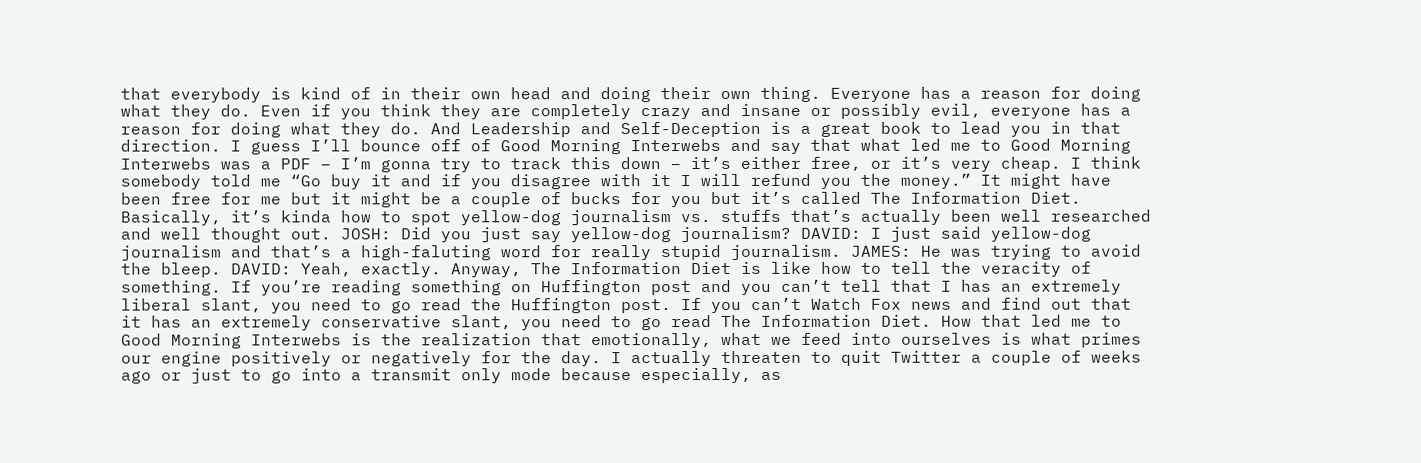that everybody is kind of in their own head and doing their own thing. Everyone has a reason for doing what they do. Even if you think they are completely crazy and insane or possibly evil, everyone has a reason for doing what they do. And Leadership and Self-Deception is a great book to lead you in that direction. I guess I’ll bounce off of Good Morning Interwebs and say that what led me to Good Morning Interwebs was a PDF – I’m gonna try to track this down – it’s either free, or it’s very cheap. I think somebody told me “Go buy it and if you disagree with it I will refund you the money.” It might have been free for me but it might be a couple of bucks for you but it’s called The Information Diet. Basically, it’s kinda how to spot yellow-dog journalism vs. stuffs that’s actually been well researched and well thought out. JOSH: Did you just say yellow-dog journalism? DAVID: I just said yellow-dog journalism and that’s a high-faluting word for really stupid journalism. JAMES: He was trying to avoid the bleep. DAVID: Yeah, exactly. Anyway, The Information Diet is like how to tell the veracity of something. If you’re reading something on Huffington post and you can’t tell that I has an extremely liberal slant, you need to go read the Huffington post. If you can’t Watch Fox news and find out that it has an extremely conservative slant, you need to go read The Information Diet. How that led me to Good Morning Interwebs is the realization that emotionally, what we feed into ourselves is what primes our engine positively or negatively for the day. I actually threaten to quit Twitter a couple of weeks ago or just to go into a transmit only mode because especially, as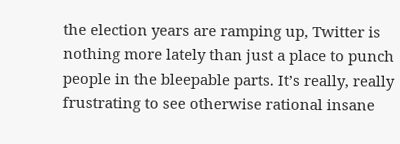the election years are ramping up, Twitter is nothing more lately than just a place to punch people in the bleepable parts. It’s really, really frustrating to see otherwise rational insane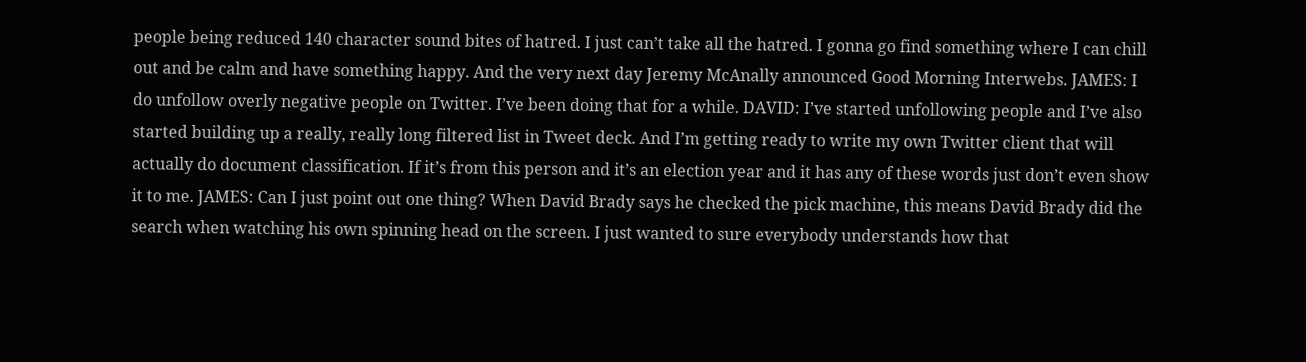people being reduced 140 character sound bites of hatred. I just can’t take all the hatred. I gonna go find something where I can chill out and be calm and have something happy. And the very next day Jeremy McAnally announced Good Morning Interwebs. JAMES: I do unfollow overly negative people on Twitter. I’ve been doing that for a while. DAVID: I’ve started unfollowing people and I’ve also started building up a really, really long filtered list in Tweet deck. And I’m getting ready to write my own Twitter client that will actually do document classification. If it’s from this person and it’s an election year and it has any of these words just don’t even show it to me. JAMES: Can I just point out one thing? When David Brady says he checked the pick machine, this means David Brady did the search when watching his own spinning head on the screen. I just wanted to sure everybody understands how that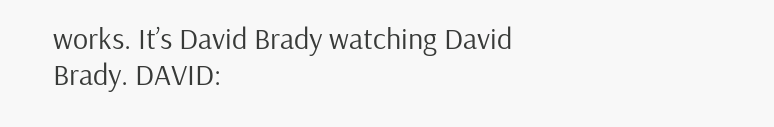works. It’s David Brady watching David Brady. DAVID: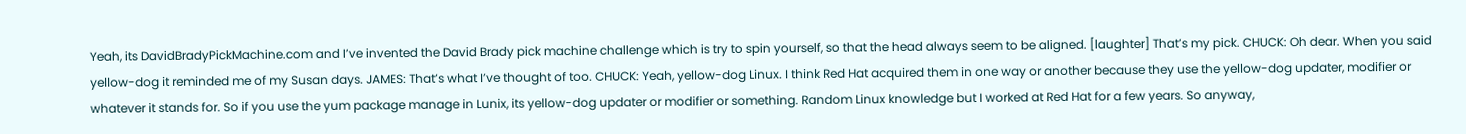Yeah, its DavidBradyPickMachine.com and I’ve invented the David Brady pick machine challenge which is try to spin yourself, so that the head always seem to be aligned. [laughter] That’s my pick. CHUCK: Oh dear. When you said yellow-dog it reminded me of my Susan days. JAMES: That’s what I’ve thought of too. CHUCK: Yeah, yellow-dog Linux. I think Red Hat acquired them in one way or another because they use the yellow-dog updater, modifier or whatever it stands for. So if you use the yum package manage in Lunix, its yellow-dog updater or modifier or something. Random Linux knowledge but I worked at Red Hat for a few years. So anyway,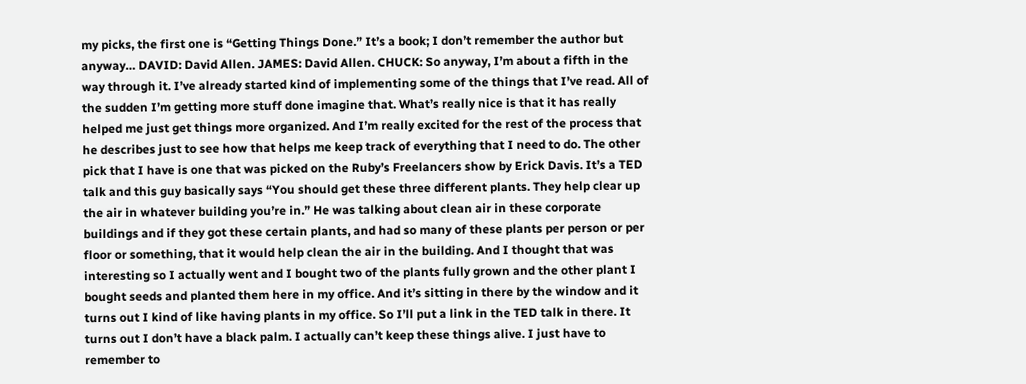my picks, the first one is “Getting Things Done.” It’s a book; I don’t remember the author but anyway… DAVID: David Allen. JAMES: David Allen. CHUCK: So anyway, I’m about a fifth in the way through it. I’ve already started kind of implementing some of the things that I’ve read. All of the sudden I’m getting more stuff done imagine that. What’s really nice is that it has really helped me just get things more organized. And I’m really excited for the rest of the process that he describes just to see how that helps me keep track of everything that I need to do. The other pick that I have is one that was picked on the Ruby’s Freelancers show by Erick Davis. It’s a TED talk and this guy basically says “You should get these three different plants. They help clear up the air in whatever building you’re in.” He was talking about clean air in these corporate buildings and if they got these certain plants, and had so many of these plants per person or per floor or something, that it would help clean the air in the building. And I thought that was interesting so I actually went and I bought two of the plants fully grown and the other plant I bought seeds and planted them here in my office. And it’s sitting in there by the window and it turns out I kind of like having plants in my office. So I’ll put a link in the TED talk in there. It turns out I don’t have a black palm. I actually can’t keep these things alive. I just have to remember to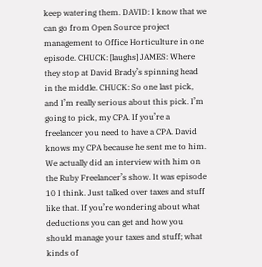keep watering them. DAVID: I know that we can go from Open Source project management to Office Horticulture in one episode. CHUCK: [laughs] JAMES: Where they stop at David Brady’s spinning head in the middle. CHUCK: So one last pick, and I’m really serious about this pick. I’m going to pick, my CPA. If you’re a freelancer you need to have a CPA. David knows my CPA because he sent me to him. We actually did an interview with him on the Ruby Freelancer’s show. It was episode 10 I think. Just talked over taxes and stuff like that. If you’re wondering about what deductions you can get and how you should manage your taxes and stuff; what kinds of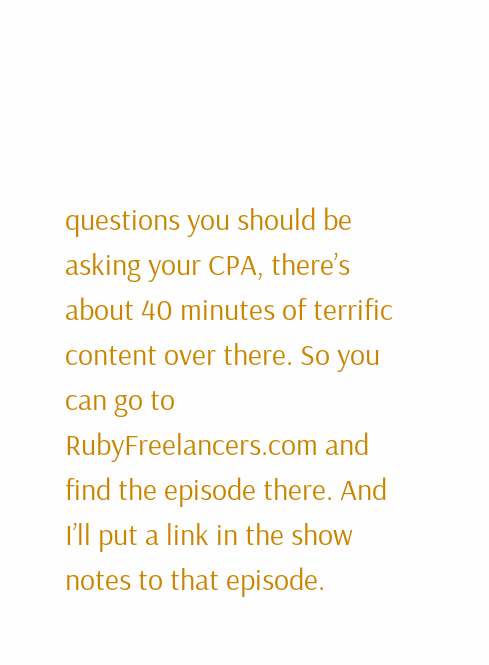questions you should be asking your CPA, there’s about 40 minutes of terrific content over there. So you can go to RubyFreelancers.com and find the episode there. And I’ll put a link in the show notes to that episode.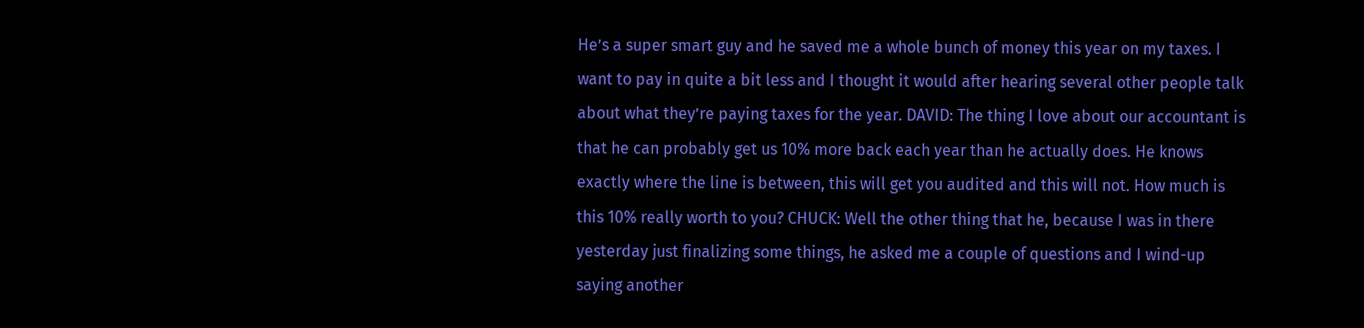He’s a super smart guy and he saved me a whole bunch of money this year on my taxes. I want to pay in quite a bit less and I thought it would after hearing several other people talk about what they’re paying taxes for the year. DAVID: The thing I love about our accountant is that he can probably get us 10% more back each year than he actually does. He knows exactly where the line is between, this will get you audited and this will not. How much is this 10% really worth to you? CHUCK: Well the other thing that he, because I was in there yesterday just finalizing some things, he asked me a couple of questions and I wind-up saying another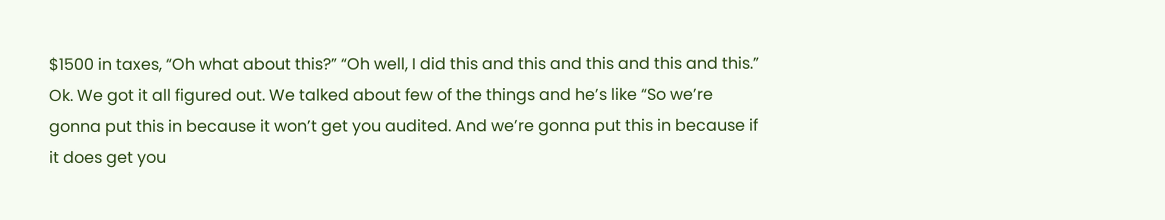$1500 in taxes, “Oh what about this?” “Oh well, I did this and this and this and this and this.” Ok. We got it all figured out. We talked about few of the things and he’s like “So we’re gonna put this in because it won’t get you audited. And we’re gonna put this in because if it does get you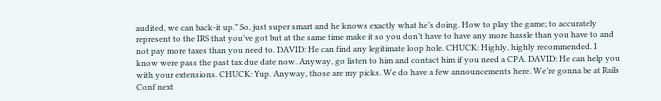audited, we can back-it up.” So, just super smart and he knows exactly what he’s doing. How to play the game; to accurately represent to the IRS that you’ve got but at the same time make it so you don’t have to have any more hassle than you have to and not pay more taxes than you need to. DAVID: He can find any legitimate loop hole. CHUCK: Highly, highly recommended. I know were pass the past tax due date now. Anyway, go listen to him and contact him if you need a CPA. DAVID: He can help you with your extensions. CHUCK: Yup. Anyway, those are my picks. We do have a few announcements here. We’re gonna be at Rails Conf next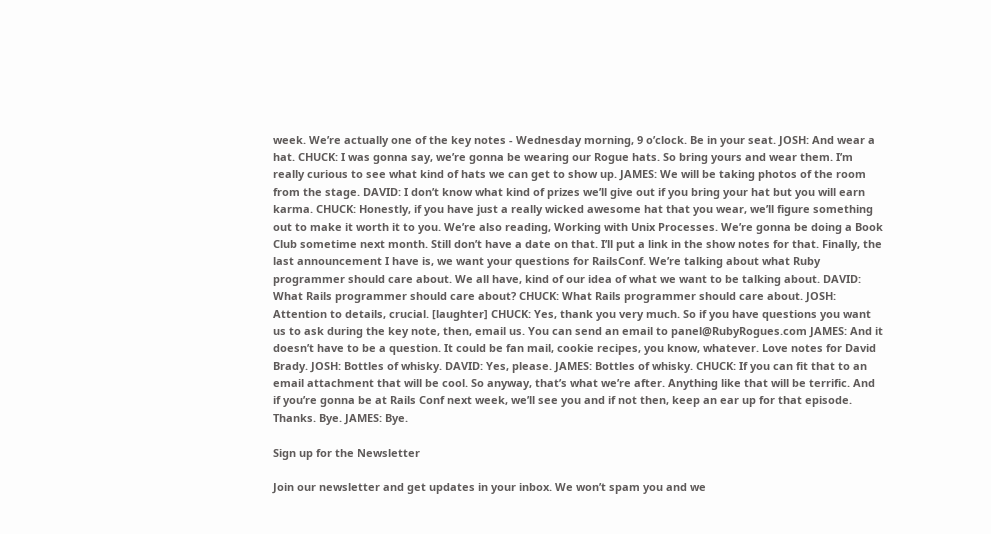week. We’re actually one of the key notes - Wednesday morning, 9 o’clock. Be in your seat. JOSH: And wear a hat. CHUCK: I was gonna say, we’re gonna be wearing our Rogue hats. So bring yours and wear them. I’m really curious to see what kind of hats we can get to show up. JAMES: We will be taking photos of the room from the stage. DAVID: I don’t know what kind of prizes we’ll give out if you bring your hat but you will earn karma. CHUCK: Honestly, if you have just a really wicked awesome hat that you wear, we’ll figure something out to make it worth it to you. We’re also reading, Working with Unix Processes. We’re gonna be doing a Book Club sometime next month. Still don’t have a date on that. I’ll put a link in the show notes for that. Finally, the last announcement I have is, we want your questions for RailsConf. We’re talking about what Ruby programmer should care about. We all have, kind of our idea of what we want to be talking about. DAVID: What Rails programmer should care about? CHUCK: What Rails programmer should care about. JOSH: Attention to details, crucial. [laughter] CHUCK: Yes, thank you very much. So if you have questions you want us to ask during the key note, then, email us. You can send an email to panel@RubyRogues.com JAMES: And it doesn’t have to be a question. It could be fan mail, cookie recipes, you know, whatever. Love notes for David Brady. JOSH: Bottles of whisky. DAVID: Yes, please. JAMES: Bottles of whisky. CHUCK: If you can fit that to an email attachment that will be cool. So anyway, that’s what we’re after. Anything like that will be terrific. And if you’re gonna be at Rails Conf next week, we’ll see you and if not then, keep an ear up for that episode. Thanks. Bye. JAMES: Bye.

Sign up for the Newsletter

Join our newsletter and get updates in your inbox. We won’t spam you and we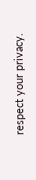respect your privacy.